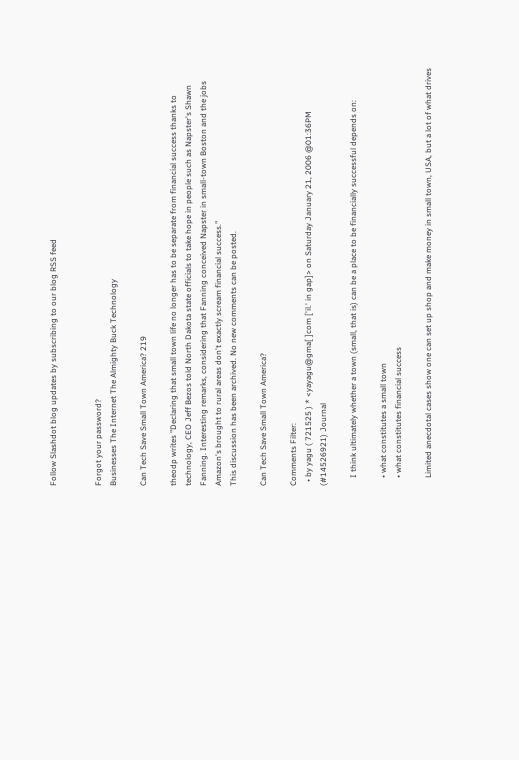Follow Slashdot blog updates by subscribing to our blog RSS feed


Forgot your password?
Businesses The Internet The Almighty Buck Technology

Can Tech Save Small Town America? 219

theodp writes "Declaring that small town life no longer has to be separate from financial success thanks to technology, CEO Jeff Bezos told North Dakota state officials to take hope in people such as Napster's Shawn Fanning. Interesting remarks, considering that Fanning conceived Napster in small-town Boston and the jobs Amazon's brought to rural areas don't exactly scream financial success."
This discussion has been archived. No new comments can be posted.

Can Tech Save Small Town America?

Comments Filter:
  • by yagu ( 721525 ) * <yayagu@gma[ ]com ['il.' in gap]> on Saturday January 21, 2006 @01:36PM (#14526921) Journal

    I think ultimately whether a town (small, that is) can be a place to be financially successful depends on:

    • what constitutes a small town
    • what constitutes financial success

    Limited anecdotal cases show one can set up shop and make money in small town, USA, but a lot of what drives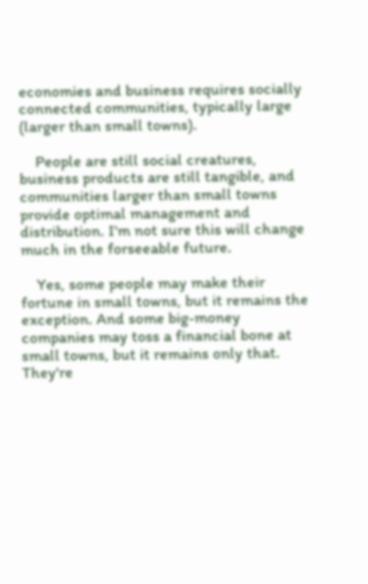economies and business requires socially connected communities, typically large (larger than small towns).

    People are still social creatures, business products are still tangible, and communities larger than small towns provide optimal management and distribution. I'm not sure this will change much in the forseeable future.

    Yes, some people may make their fortune in small towns, but it remains the exception. And some big-money companies may toss a financial bone at small towns, but it remains only that. They're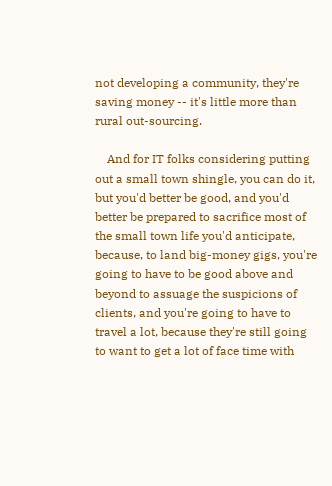not developing a community, they're saving money -- it's little more than rural out-sourcing.

    And for IT folks considering putting out a small town shingle, you can do it, but you'd better be good, and you'd better be prepared to sacrifice most of the small town life you'd anticipate, because, to land big-money gigs, you're going to have to be good above and beyond to assuage the suspicions of clients, and you're going to have to travel a lot, because they're still going to want to get a lot of face time with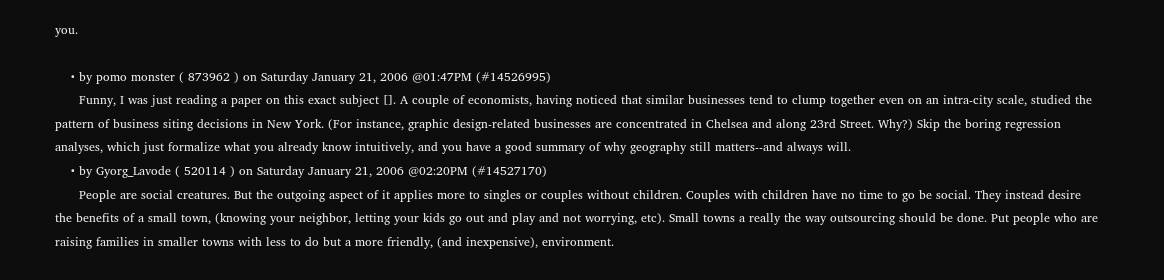you.

    • by pomo monster ( 873962 ) on Saturday January 21, 2006 @01:47PM (#14526995)
      Funny, I was just reading a paper on this exact subject []. A couple of economists, having noticed that similar businesses tend to clump together even on an intra-city scale, studied the pattern of business siting decisions in New York. (For instance, graphic design-related businesses are concentrated in Chelsea and along 23rd Street. Why?) Skip the boring regression analyses, which just formalize what you already know intuitively, and you have a good summary of why geography still matters--and always will.
    • by Gyorg_Lavode ( 520114 ) on Saturday January 21, 2006 @02:20PM (#14527170)
      People are social creatures. But the outgoing aspect of it applies more to singles or couples without children. Couples with children have no time to go be social. They instead desire the benefits of a small town, (knowing your neighbor, letting your kids go out and play and not worrying, etc). Small towns a really the way outsourcing should be done. Put people who are raising families in smaller towns with less to do but a more friendly, (and inexpensive), environment.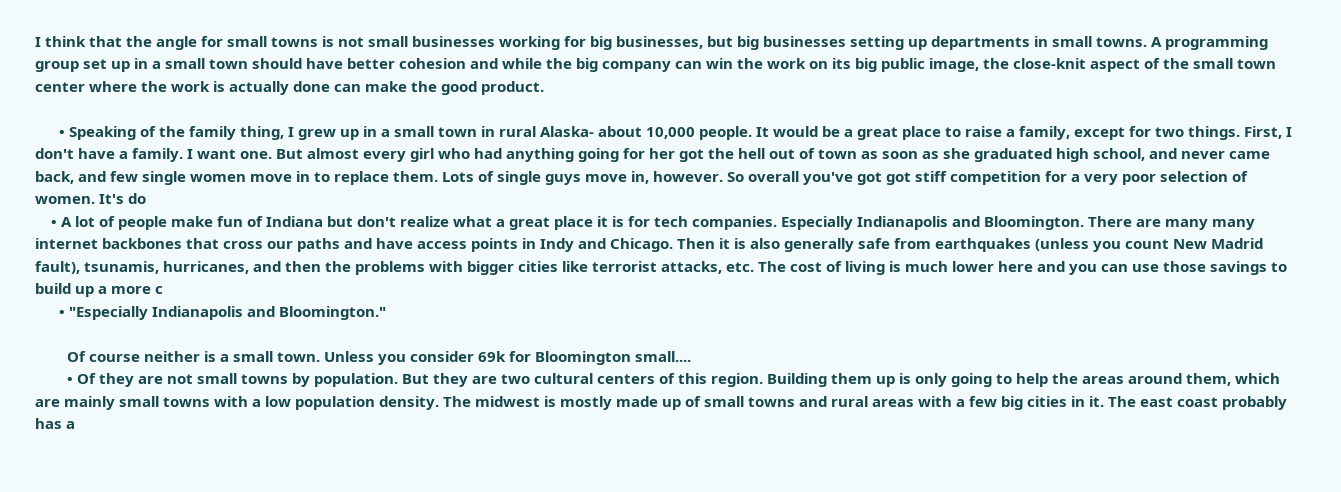I think that the angle for small towns is not small businesses working for big businesses, but big businesses setting up departments in small towns. A programming group set up in a small town should have better cohesion and while the big company can win the work on its big public image, the close-knit aspect of the small town center where the work is actually done can make the good product.

      • Speaking of the family thing, I grew up in a small town in rural Alaska- about 10,000 people. It would be a great place to raise a family, except for two things. First, I don't have a family. I want one. But almost every girl who had anything going for her got the hell out of town as soon as she graduated high school, and never came back, and few single women move in to replace them. Lots of single guys move in, however. So overall you've got got stiff competition for a very poor selection of women. It's do
    • A lot of people make fun of Indiana but don't realize what a great place it is for tech companies. Especially Indianapolis and Bloomington. There are many many internet backbones that cross our paths and have access points in Indy and Chicago. Then it is also generally safe from earthquakes (unless you count New Madrid fault), tsunamis, hurricanes, and then the problems with bigger cities like terrorist attacks, etc. The cost of living is much lower here and you can use those savings to build up a more c
      • "Especially Indianapolis and Bloomington."

        Of course neither is a small town. Unless you consider 69k for Bloomington small....
        • Of they are not small towns by population. But they are two cultural centers of this region. Building them up is only going to help the areas around them, which are mainly small towns with a low population density. The midwest is mostly made up of small towns and rural areas with a few big cities in it. The east coast probably has a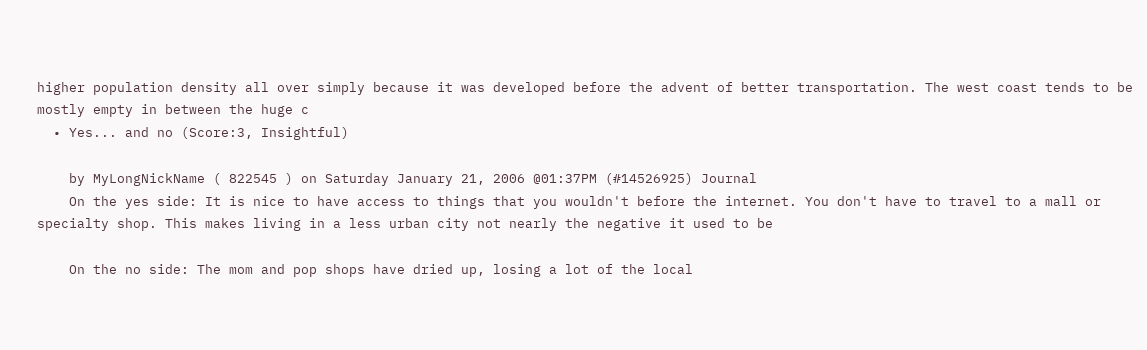higher population density all over simply because it was developed before the advent of better transportation. The west coast tends to be mostly empty in between the huge c
  • Yes... and no (Score:3, Insightful)

    by MyLongNickName ( 822545 ) on Saturday January 21, 2006 @01:37PM (#14526925) Journal
    On the yes side: It is nice to have access to things that you wouldn't before the internet. You don't have to travel to a mall or specialty shop. This makes living in a less urban city not nearly the negative it used to be

    On the no side: The mom and pop shops have dried up, losing a lot of the local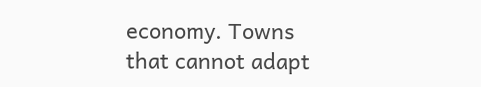economy. Towns that cannot adapt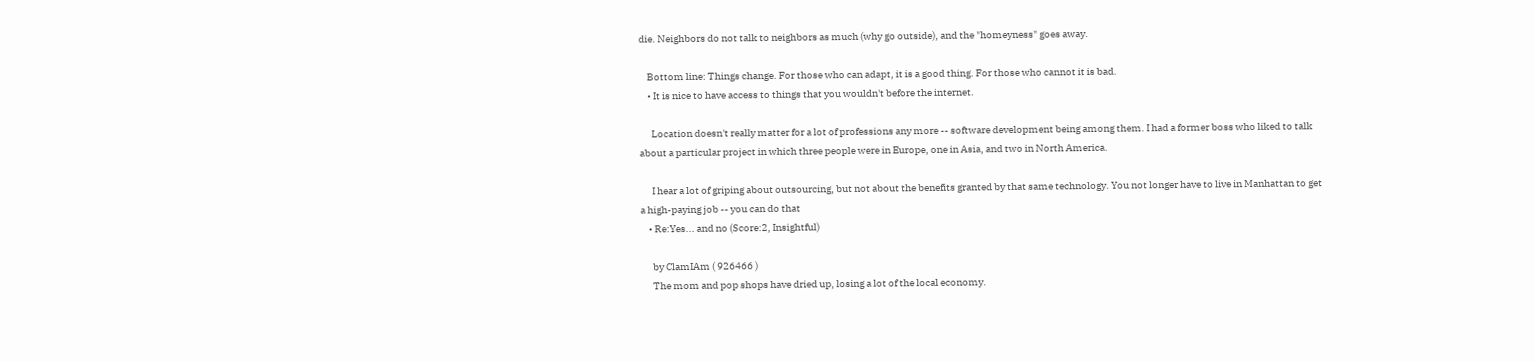die. Neighbors do not talk to neighbors as much (why go outside), and the "homeyness" goes away.

    Bottom line: Things change. For those who can adapt, it is a good thing. For those who cannot it is bad.
    • It is nice to have access to things that you wouldn't before the internet.

      Location doesn't really matter for a lot of professions any more -- software development being among them. I had a former boss who liked to talk about a particular project in which three people were in Europe, one in Asia, and two in North America.

      I hear a lot of griping about outsourcing, but not about the benefits granted by that same technology. You not longer have to live in Manhattan to get a high-paying job -- you can do that
    • Re:Yes... and no (Score:2, Insightful)

      by ClamIAm ( 926466 )
      The mom and pop shops have dried up, losing a lot of the local economy.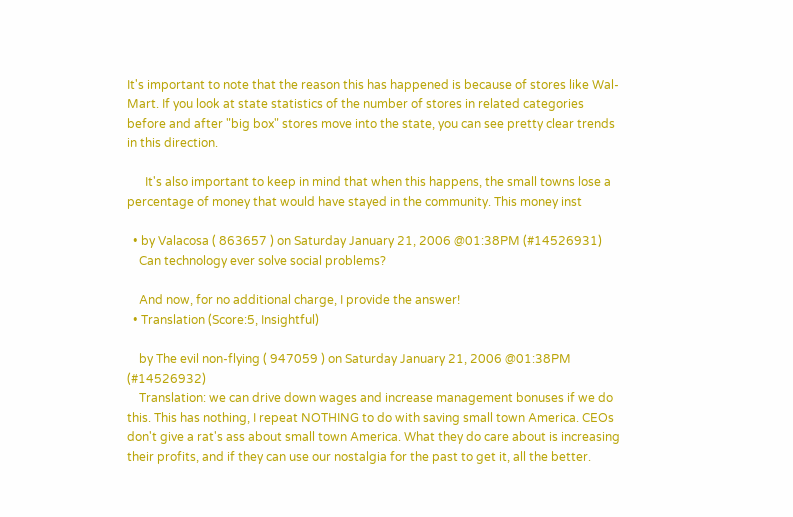It's important to note that the reason this has happened is because of stores like Wal-Mart. If you look at state statistics of the number of stores in related categories before and after "big box" stores move into the state, you can see pretty clear trends in this direction.

      It's also important to keep in mind that when this happens, the small towns lose a percentage of money that would have stayed in the community. This money inst

  • by Valacosa ( 863657 ) on Saturday January 21, 2006 @01:38PM (#14526931)
    Can technology ever solve social problems?

    And now, for no additional charge, I provide the answer!
  • Translation (Score:5, Insightful)

    by The evil non-flying ( 947059 ) on Saturday January 21, 2006 @01:38PM (#14526932)
    Translation: we can drive down wages and increase management bonuses if we do this. This has nothing, I repeat NOTHING to do with saving small town America. CEOs don't give a rat's ass about small town America. What they do care about is increasing their profits, and if they can use our nostalgia for the past to get it, all the better.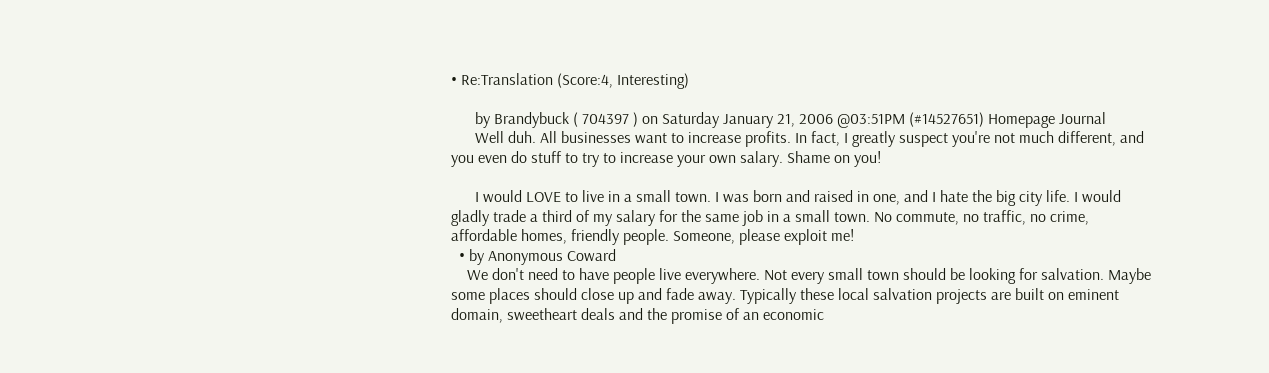• Re:Translation (Score:4, Interesting)

      by Brandybuck ( 704397 ) on Saturday January 21, 2006 @03:51PM (#14527651) Homepage Journal
      Well duh. All businesses want to increase profits. In fact, I greatly suspect you're not much different, and you even do stuff to try to increase your own salary. Shame on you!

      I would LOVE to live in a small town. I was born and raised in one, and I hate the big city life. I would gladly trade a third of my salary for the same job in a small town. No commute, no traffic, no crime, affordable homes, friendly people. Someone, please exploit me!
  • by Anonymous Coward
    We don't need to have people live everywhere. Not every small town should be looking for salvation. Maybe some places should close up and fade away. Typically these local salvation projects are built on eminent domain, sweetheart deals and the promise of an economic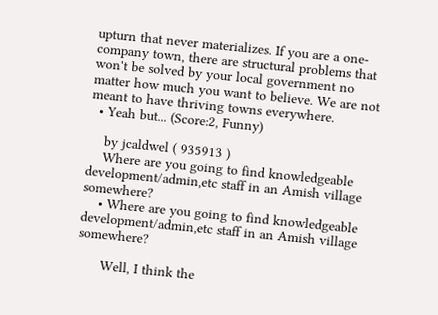upturn that never materializes. If you are a one-company town, there are structural problems that won't be solved by your local government no matter how much you want to believe. We are not meant to have thriving towns everywhere.
  • Yeah but... (Score:2, Funny)

    by jcaldwel ( 935913 )
    Where are you going to find knowledgeable development/admin,etc staff in an Amish village somewhere?
    • Where are you going to find knowledgeable development/admin,etc staff in an Amish village somewhere?

      Well, I think the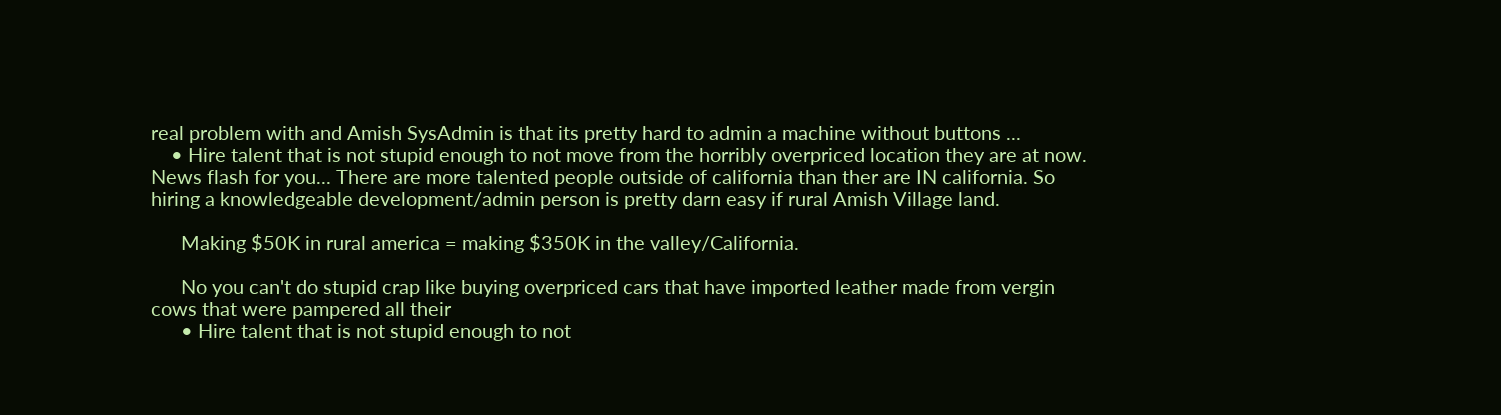real problem with and Amish SysAdmin is that its pretty hard to admin a machine without buttons ...
    • Hire talent that is not stupid enough to not move from the horribly overpriced location they are at now. News flash for you... There are more talented people outside of california than ther are IN california. So hiring a knowledgeable development/admin person is pretty darn easy if rural Amish Village land.

      Making $50K in rural america = making $350K in the valley/California.

      No you can't do stupid crap like buying overpriced cars that have imported leather made from vergin cows that were pampered all their
      • Hire talent that is not stupid enough to not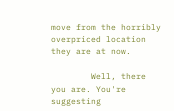move from the horribly overpriced location they are at now.

        Well, there you are. You're suggesting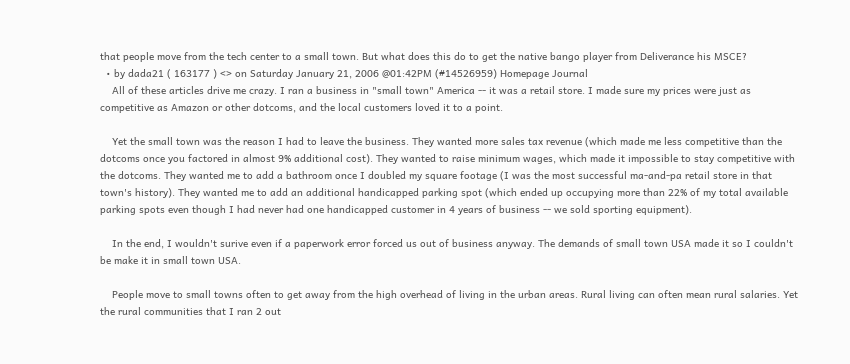that people move from the tech center to a small town. But what does this do to get the native bango player from Deliverance his MSCE?
  • by dada21 ( 163177 ) <> on Saturday January 21, 2006 @01:42PM (#14526959) Homepage Journal
    All of these articles drive me crazy. I ran a business in "small town" America -- it was a retail store. I made sure my prices were just as competitive as Amazon or other dotcoms, and the local customers loved it to a point.

    Yet the small town was the reason I had to leave the business. They wanted more sales tax revenue (which made me less competitive than the dotcoms once you factored in almost 9% additional cost). They wanted to raise minimum wages, which made it impossible to stay competitive with the dotcoms. They wanted me to add a bathroom once I doubled my square footage (I was the most successful ma-and-pa retail store in that town's history). They wanted me to add an additional handicapped parking spot (which ended up occupying more than 22% of my total available parking spots even though I had never had one handicapped customer in 4 years of business -- we sold sporting equipment).

    In the end, I wouldn't surive even if a paperwork error forced us out of business anyway. The demands of small town USA made it so I couldn't be make it in small town USA.

    People move to small towns often to get away from the high overhead of living in the urban areas. Rural living can often mean rural salaries. Yet the rural communities that I ran 2 out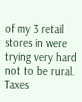of my 3 retail stores in were trying very hard not to be rural. Taxes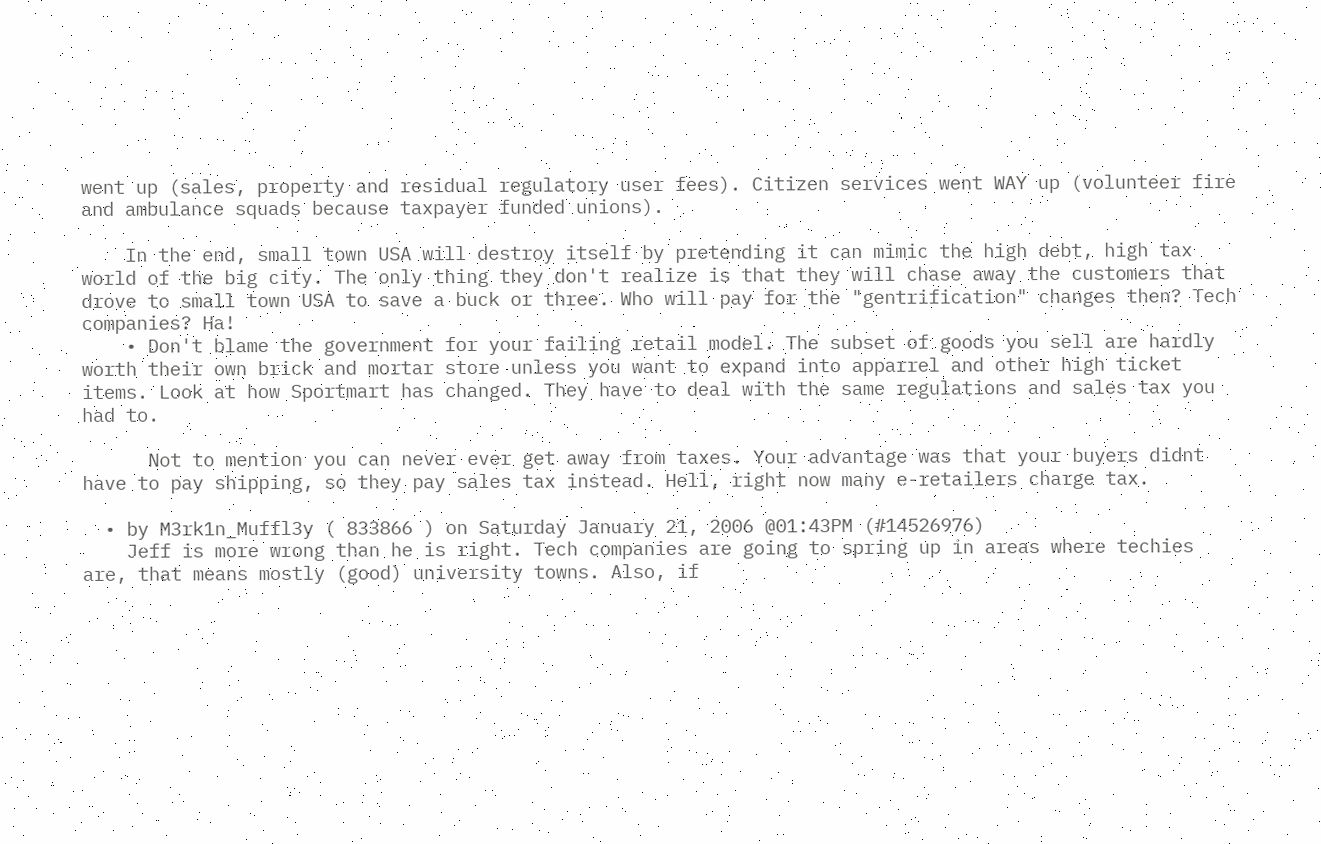went up (sales, property and residual regulatory user fees). Citizen services went WAY up (volunteer fire and ambulance squads because taxpayer funded unions).

    In the end, small town USA will destroy itself by pretending it can mimic the high debt, high tax world of the big city. The only thing they don't realize is that they will chase away the customers that drove to small town USA to save a buck or three. Who will pay for the "gentrification" changes then? Tech companies? Ha!
    • Don't blame the government for your failing retail model. The subset of goods you sell are hardly worth their own brick and mortar store unless you want to expand into apparrel and other high ticket items. Look at how Sportmart has changed. They have to deal with the same regulations and sales tax you had to.

      Not to mention you can never ever get away from taxes. Your advantage was that your buyers didnt have to pay shipping, so they pay sales tax instead. Hell, right now many e-retailers charge tax.

  • by M3rk1n_Muffl3y ( 833866 ) on Saturday January 21, 2006 @01:43PM (#14526976)
    Jeff is more wrong than he is right. Tech companies are going to spring up in areas where techies are, that means mostly (good) university towns. Also, if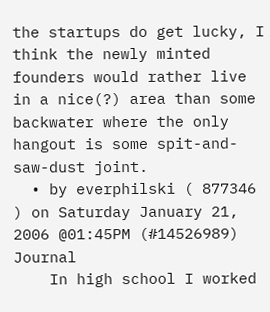the startups do get lucky, I think the newly minted founders would rather live in a nice(?) area than some backwater where the only hangout is some spit-and-saw-dust joint.
  • by everphilski ( 877346 ) on Saturday January 21, 2006 @01:45PM (#14526989) Journal
    In high school I worked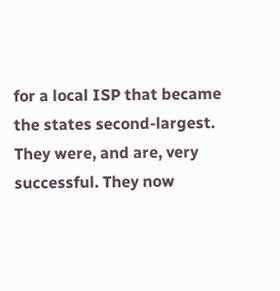for a local ISP that became the states second-largest. They were, and are, very successful. They now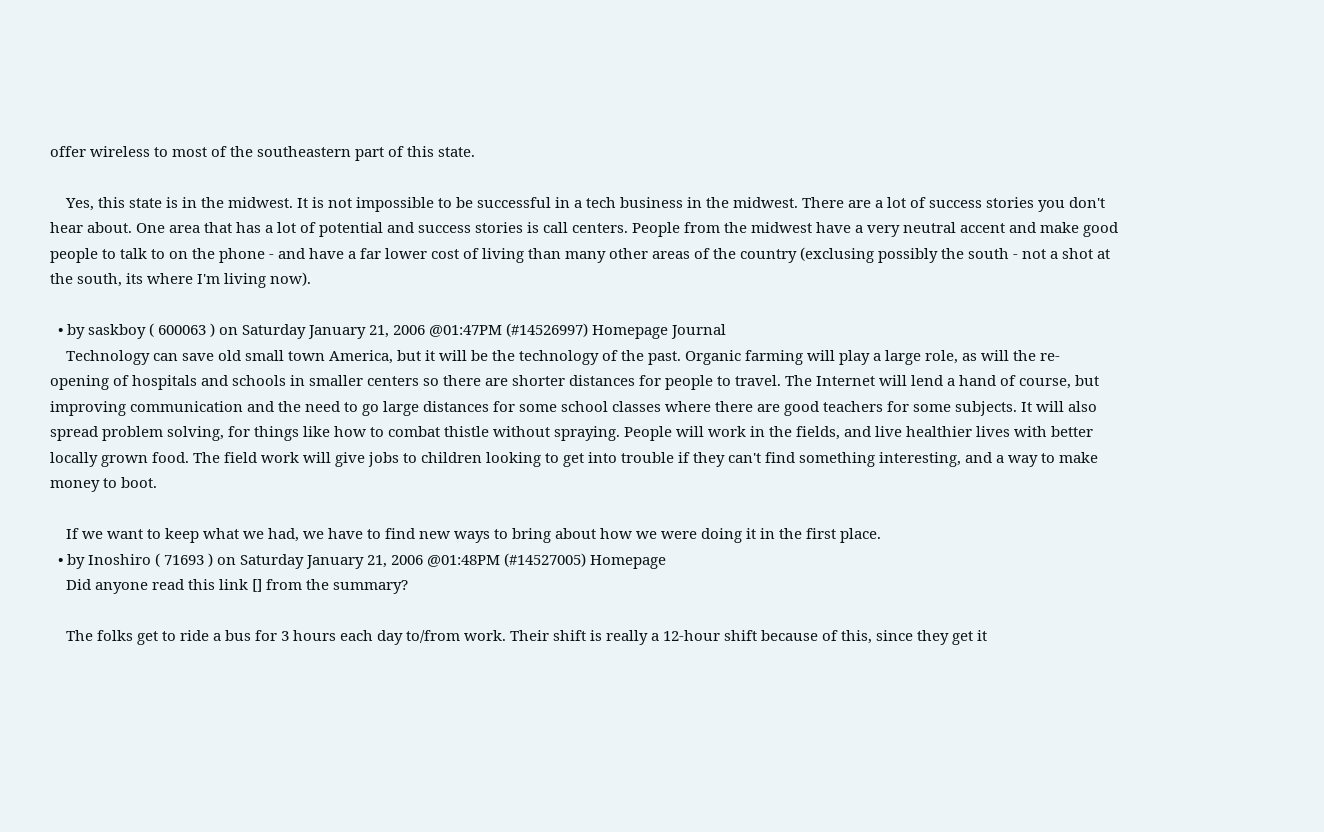offer wireless to most of the southeastern part of this state.

    Yes, this state is in the midwest. It is not impossible to be successful in a tech business in the midwest. There are a lot of success stories you don't hear about. One area that has a lot of potential and success stories is call centers. People from the midwest have a very neutral accent and make good people to talk to on the phone - and have a far lower cost of living than many other areas of the country (exclusing possibly the south - not a shot at the south, its where I'm living now).

  • by saskboy ( 600063 ) on Saturday January 21, 2006 @01:47PM (#14526997) Homepage Journal
    Technology can save old small town America, but it will be the technology of the past. Organic farming will play a large role, as will the re-opening of hospitals and schools in smaller centers so there are shorter distances for people to travel. The Internet will lend a hand of course, but improving communication and the need to go large distances for some school classes where there are good teachers for some subjects. It will also spread problem solving, for things like how to combat thistle without spraying. People will work in the fields, and live healthier lives with better locally grown food. The field work will give jobs to children looking to get into trouble if they can't find something interesting, and a way to make money to boot.

    If we want to keep what we had, we have to find new ways to bring about how we were doing it in the first place.
  • by Inoshiro ( 71693 ) on Saturday January 21, 2006 @01:48PM (#14527005) Homepage
    Did anyone read this link [] from the summary?

    The folks get to ride a bus for 3 hours each day to/from work. Their shift is really a 12-hour shift because of this, since they get it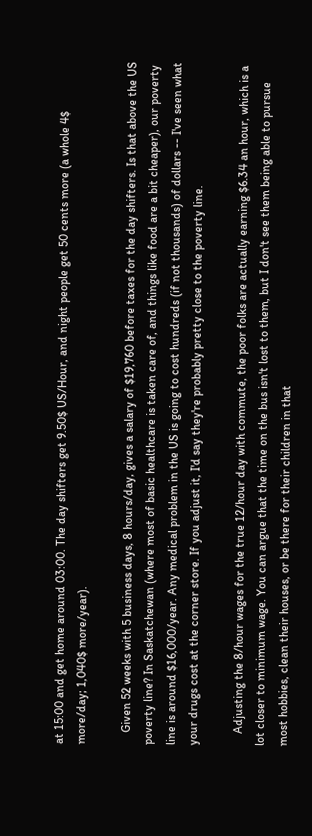at 15:00 and get home around 03:00. The day shifters get 9.50$ US/Hour, and night people get 50 cents more (a whole 4$ more/day; 1,040$ more/year).

    Given 52 weeks with 5 business days, 8 hours/day, gives a salary of $19,760 before taxes for the day shifters. Is that above the US poverty line? In Saskatchewan (where most of basic healthcare is taken care of, and things like food are a bit cheaper), our poverty line is around $16,000/year. Any medical problem in the US is going to cost hundreds (if not thousands) of dollars -- I've seen what your drugs cost at the corner store. If you adjust it, I'd say they're probably pretty close to the poverty line.

    Adjusting the 8/hour wages for the true 12/hour day with commute, the poor folks are actually earning $6.34 an hour, which is a lot closer to minimum wage. You can argue that the time on the bus isn't lost to them, but I don't see them being able to pursue most hobbies, clean their houses, or be there for their children in that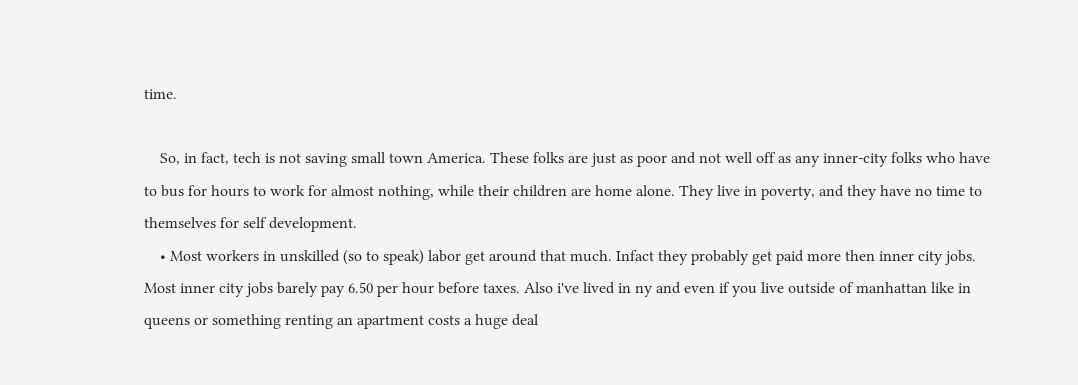time.

    So, in fact, tech is not saving small town America. These folks are just as poor and not well off as any inner-city folks who have to bus for hours to work for almost nothing, while their children are home alone. They live in poverty, and they have no time to themselves for self development.
    • Most workers in unskilled (so to speak) labor get around that much. Infact they probably get paid more then inner city jobs. Most inner city jobs barely pay 6.50 per hour before taxes. Also i've lived in ny and even if you live outside of manhattan like in queens or something renting an apartment costs a huge deal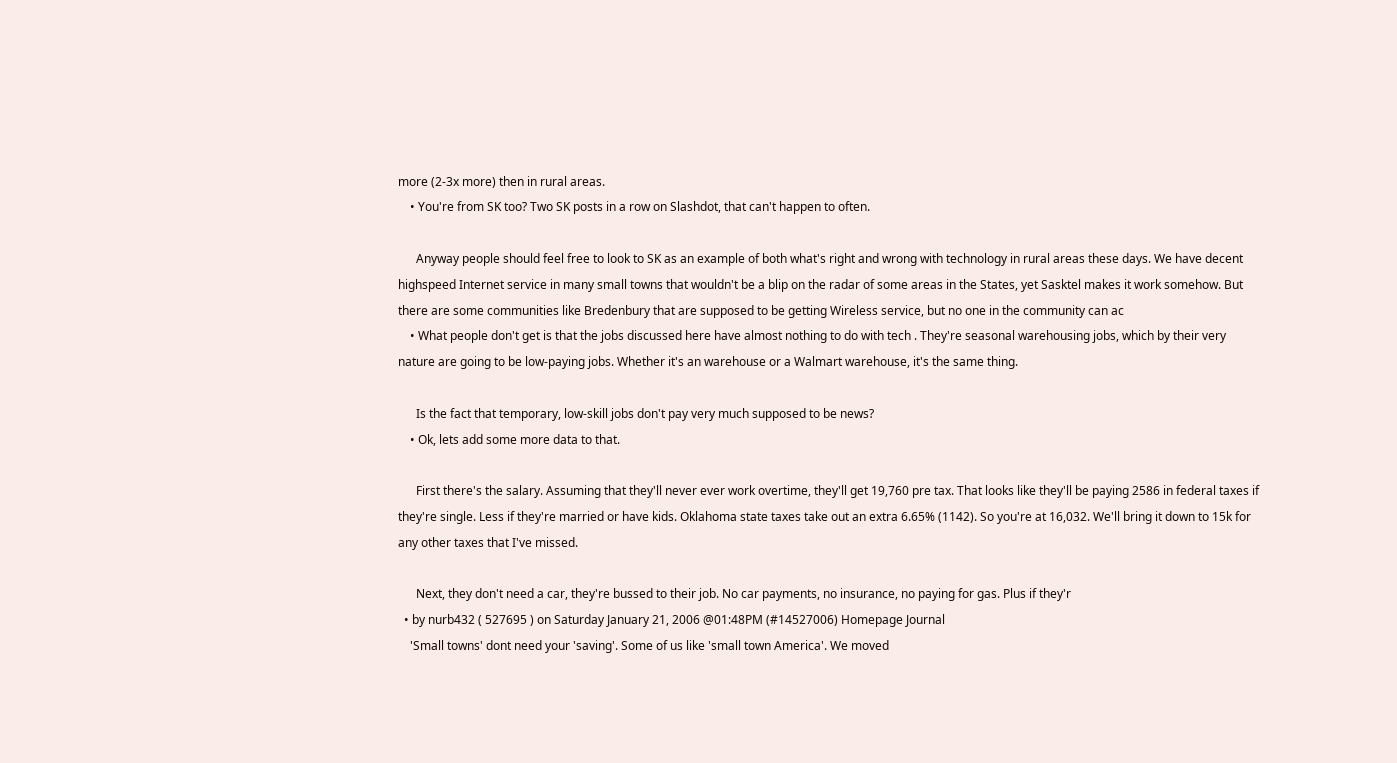more (2-3x more) then in rural areas.
    • You're from SK too? Two SK posts in a row on Slashdot, that can't happen to often.

      Anyway people should feel free to look to SK as an example of both what's right and wrong with technology in rural areas these days. We have decent highspeed Internet service in many small towns that wouldn't be a blip on the radar of some areas in the States, yet Sasktel makes it work somehow. But there are some communities like Bredenbury that are supposed to be getting Wireless service, but no one in the community can ac
    • What people don't get is that the jobs discussed here have almost nothing to do with tech . They're seasonal warehousing jobs, which by their very nature are going to be low-paying jobs. Whether it's an warehouse or a Walmart warehouse, it's the same thing.

      Is the fact that temporary, low-skill jobs don't pay very much supposed to be news?
    • Ok, lets add some more data to that.

      First there's the salary. Assuming that they'll never ever work overtime, they'll get 19,760 pre tax. That looks like they'll be paying 2586 in federal taxes if they're single. Less if they're married or have kids. Oklahoma state taxes take out an extra 6.65% (1142). So you're at 16,032. We'll bring it down to 15k for any other taxes that I've missed.

      Next, they don't need a car, they're bussed to their job. No car payments, no insurance, no paying for gas. Plus if they'r
  • by nurb432 ( 527695 ) on Saturday January 21, 2006 @01:48PM (#14527006) Homepage Journal
    'Small towns' dont need your 'saving'. Some of us like 'small town America'. We moved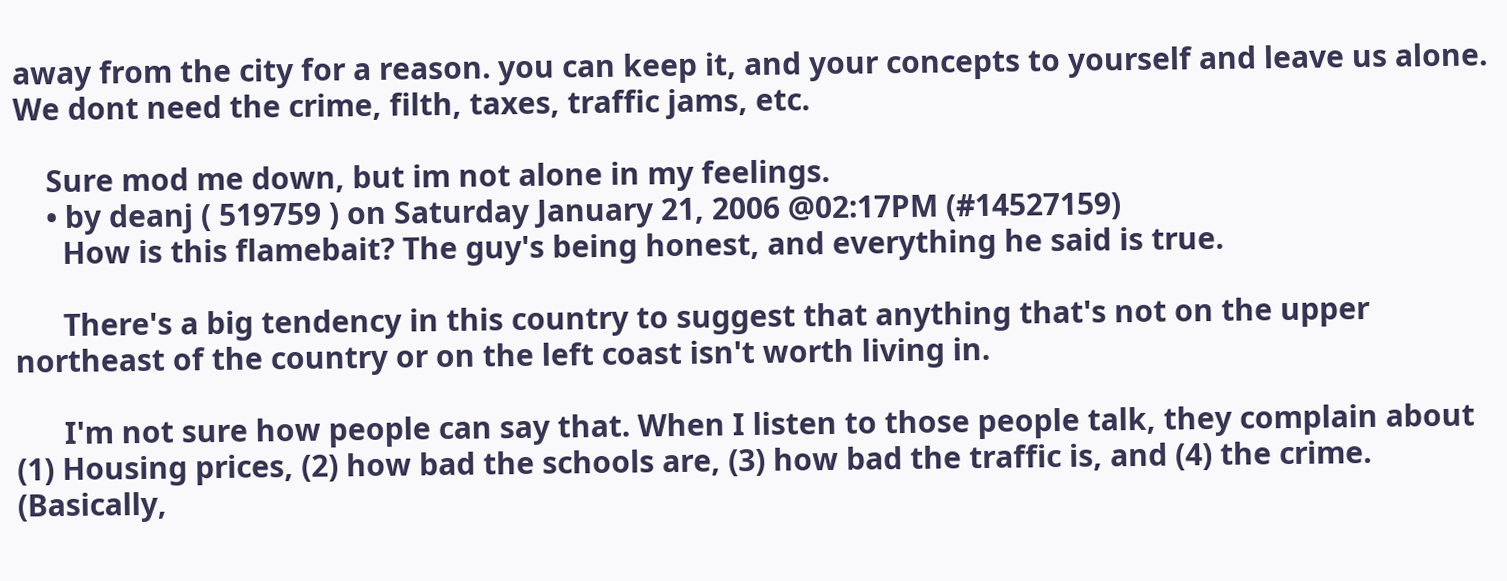away from the city for a reason. you can keep it, and your concepts to yourself and leave us alone. We dont need the crime, filth, taxes, traffic jams, etc.

    Sure mod me down, but im not alone in my feelings.
    • by deanj ( 519759 ) on Saturday January 21, 2006 @02:17PM (#14527159)
      How is this flamebait? The guy's being honest, and everything he said is true.

      There's a big tendency in this country to suggest that anything that's not on the upper northeast of the country or on the left coast isn't worth living in.

      I'm not sure how people can say that. When I listen to those people talk, they complain about (1) Housing prices, (2) how bad the schools are, (3) how bad the traffic is, and (4) the crime. (Basically,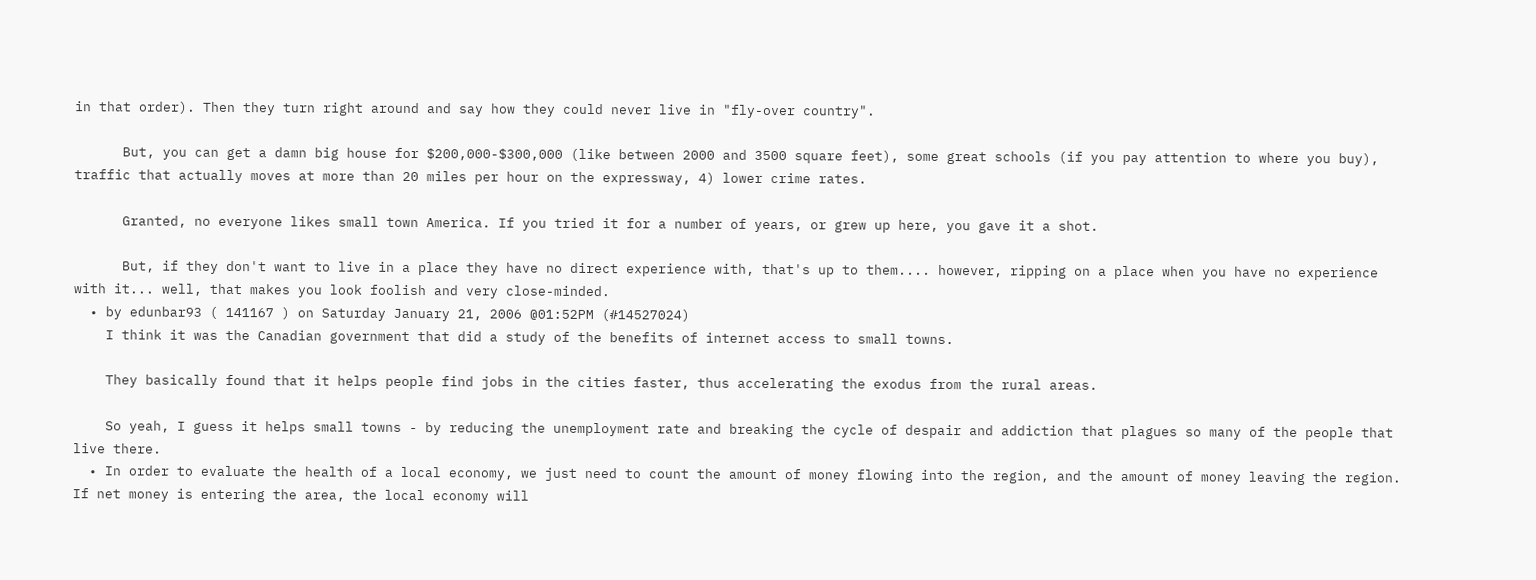in that order). Then they turn right around and say how they could never live in "fly-over country".

      But, you can get a damn big house for $200,000-$300,000 (like between 2000 and 3500 square feet), some great schools (if you pay attention to where you buy), traffic that actually moves at more than 20 miles per hour on the expressway, 4) lower crime rates.

      Granted, no everyone likes small town America. If you tried it for a number of years, or grew up here, you gave it a shot.

      But, if they don't want to live in a place they have no direct experience with, that's up to them.... however, ripping on a place when you have no experience with it... well, that makes you look foolish and very close-minded.
  • by edunbar93 ( 141167 ) on Saturday January 21, 2006 @01:52PM (#14527024)
    I think it was the Canadian government that did a study of the benefits of internet access to small towns.

    They basically found that it helps people find jobs in the cities faster, thus accelerating the exodus from the rural areas.

    So yeah, I guess it helps small towns - by reducing the unemployment rate and breaking the cycle of despair and addiction that plagues so many of the people that live there.
  • In order to evaluate the health of a local economy, we just need to count the amount of money flowing into the region, and the amount of money leaving the region. If net money is entering the area, the local economy will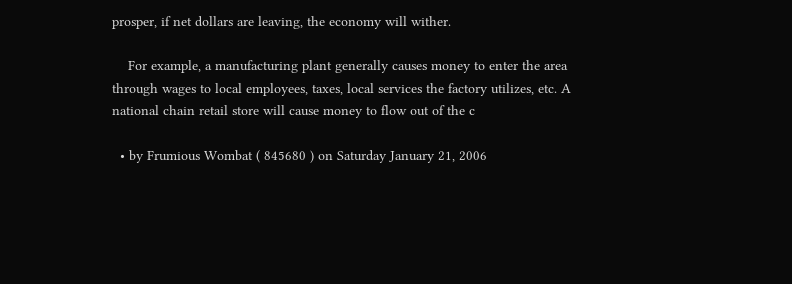prosper, if net dollars are leaving, the economy will wither.

    For example, a manufacturing plant generally causes money to enter the area through wages to local employees, taxes, local services the factory utilizes, etc. A national chain retail store will cause money to flow out of the c

  • by Frumious Wombat ( 845680 ) on Saturday January 21, 2006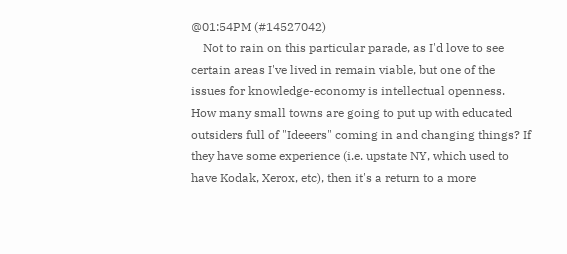@01:54PM (#14527042)
    Not to rain on this particular parade, as I'd love to see certain areas I've lived in remain viable, but one of the issues for knowledge-economy is intellectual openness. How many small towns are going to put up with educated outsiders full of "Ideeers" coming in and changing things? If they have some experience (i.e. upstate NY, which used to have Kodak, Xerox, etc), then it's a return to a more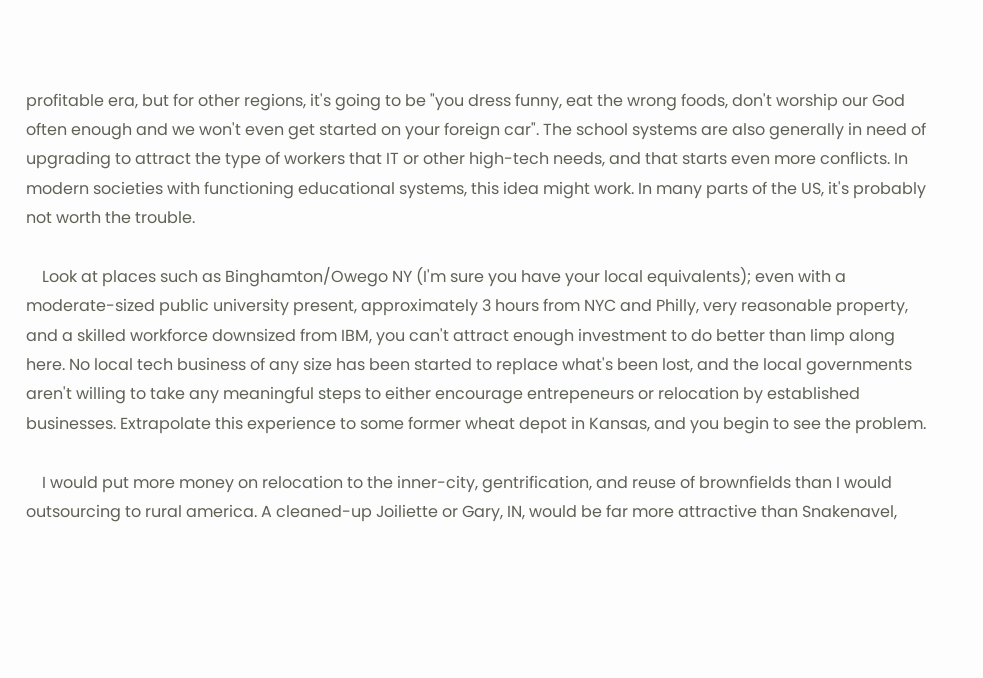profitable era, but for other regions, it's going to be "you dress funny, eat the wrong foods, don't worship our God often enough and we won't even get started on your foreign car". The school systems are also generally in need of upgrading to attract the type of workers that IT or other high-tech needs, and that starts even more conflicts. In modern societies with functioning educational systems, this idea might work. In many parts of the US, it's probably not worth the trouble.

    Look at places such as Binghamton/Owego NY (I'm sure you have your local equivalents); even with a moderate-sized public university present, approximately 3 hours from NYC and Philly, very reasonable property, and a skilled workforce downsized from IBM, you can't attract enough investment to do better than limp along here. No local tech business of any size has been started to replace what's been lost, and the local governments aren't willing to take any meaningful steps to either encourage entrepeneurs or relocation by established businesses. Extrapolate this experience to some former wheat depot in Kansas, and you begin to see the problem.

    I would put more money on relocation to the inner-city, gentrification, and reuse of brownfields than I would outsourcing to rural america. A cleaned-up Joiliette or Gary, IN, would be far more attractive than Snakenavel,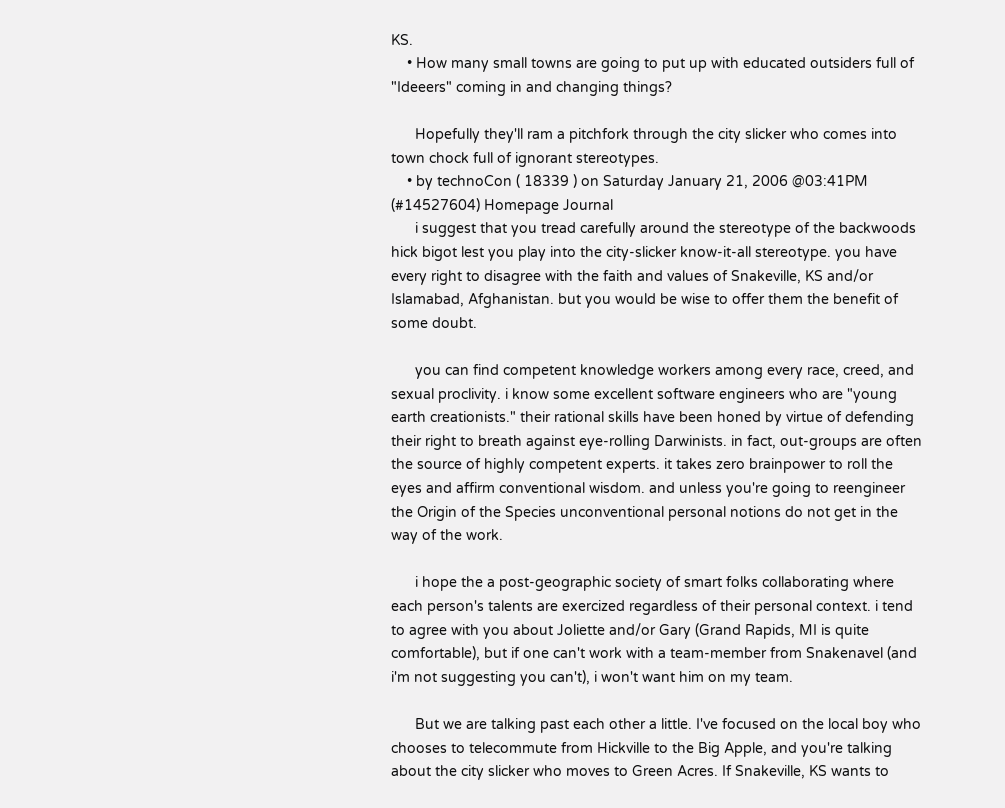KS.
    • How many small towns are going to put up with educated outsiders full of "Ideeers" coming in and changing things?

      Hopefully they'll ram a pitchfork through the city slicker who comes into town chock full of ignorant stereotypes.
    • by technoCon ( 18339 ) on Saturday January 21, 2006 @03:41PM (#14527604) Homepage Journal
      i suggest that you tread carefully around the stereotype of the backwoods hick bigot lest you play into the city-slicker know-it-all stereotype. you have every right to disagree with the faith and values of Snakeville, KS and/or Islamabad, Afghanistan. but you would be wise to offer them the benefit of some doubt.

      you can find competent knowledge workers among every race, creed, and sexual proclivity. i know some excellent software engineers who are "young earth creationists." their rational skills have been honed by virtue of defending their right to breath against eye-rolling Darwinists. in fact, out-groups are often the source of highly competent experts. it takes zero brainpower to roll the eyes and affirm conventional wisdom. and unless you're going to reengineer the Origin of the Species unconventional personal notions do not get in the way of the work.

      i hope the a post-geographic society of smart folks collaborating where each person's talents are exercized regardless of their personal context. i tend to agree with you about Joliette and/or Gary (Grand Rapids, MI is quite comfortable), but if one can't work with a team-member from Snakenavel (and i'm not suggesting you can't), i won't want him on my team.

      But we are talking past each other a little. I've focused on the local boy who chooses to telecommute from Hickville to the Big Apple, and you're talking about the city slicker who moves to Green Acres. If Snakeville, KS wants to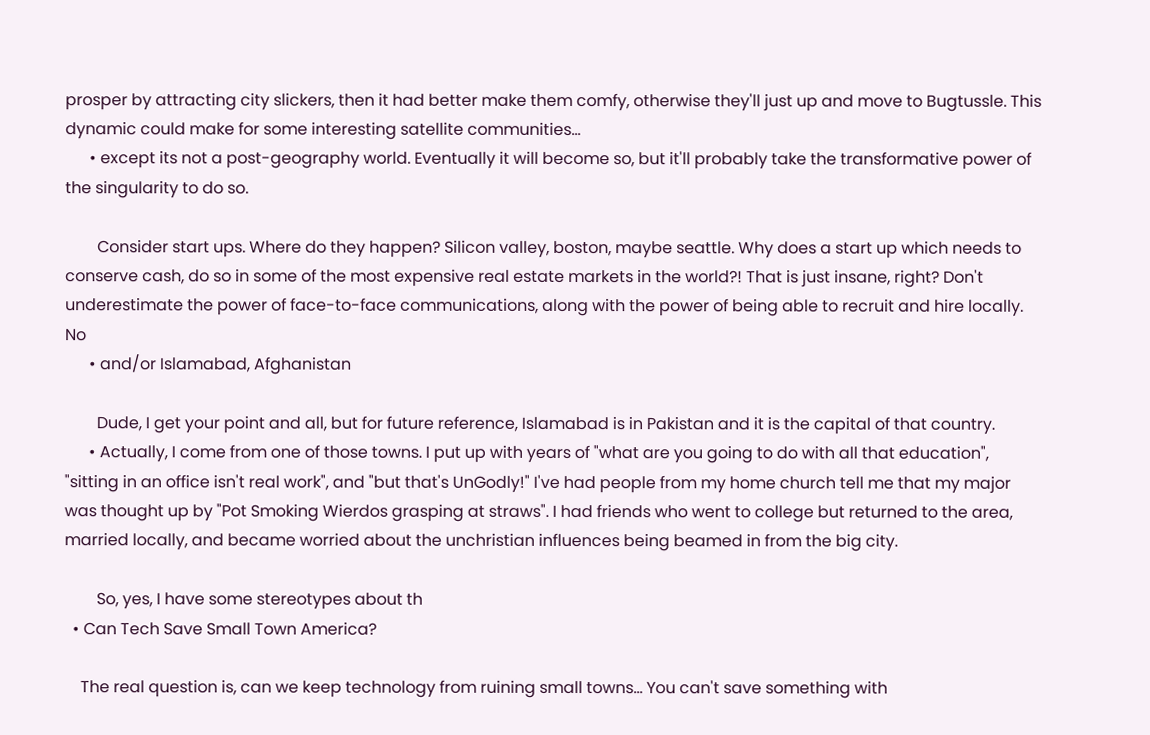prosper by attracting city slickers, then it had better make them comfy, otherwise they'll just up and move to Bugtussle. This dynamic could make for some interesting satellite communities...
      • except its not a post-geography world. Eventually it will become so, but it'll probably take the transformative power of the singularity to do so.

        Consider start ups. Where do they happen? Silicon valley, boston, maybe seattle. Why does a start up which needs to conserve cash, do so in some of the most expensive real estate markets in the world?! That is just insane, right? Don't underestimate the power of face-to-face communications, along with the power of being able to recruit and hire locally. No
      • and/or Islamabad, Afghanistan

        Dude, I get your point and all, but for future reference, Islamabad is in Pakistan and it is the capital of that country.
      • Actually, I come from one of those towns. I put up with years of "what are you going to do with all that education", "sitting in an office isn't real work", and "but that's UnGodly!" I've had people from my home church tell me that my major was thought up by "Pot Smoking Wierdos grasping at straws". I had friends who went to college but returned to the area, married locally, and became worried about the unchristian influences being beamed in from the big city.

        So, yes, I have some stereotypes about th
  • Can Tech Save Small Town America?

    The real question is, can we keep technology from ruining small towns... You can't save something with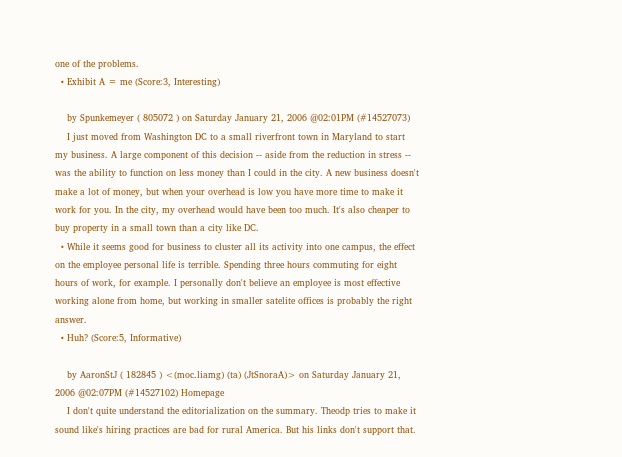one of the problems.
  • Exhibit A = me (Score:3, Interesting)

    by Spunkemeyer ( 805072 ) on Saturday January 21, 2006 @02:01PM (#14527073)
    I just moved from Washington DC to a small riverfront town in Maryland to start my business. A large component of this decision -- aside from the reduction in stress -- was the ability to function on less money than I could in the city. A new business doesn't make a lot of money, but when your overhead is low you have more time to make it work for you. In the city, my overhead would have been too much. It's also cheaper to buy property in a small town than a city like DC.
  • While it seems good for business to cluster all its activity into one campus, the effect on the employee personal life is terrible. Spending three hours commuting for eight hours of work, for example. I personally don't believe an employee is most effective working alone from home, but working in smaller satelite offices is probably the right answer.
  • Huh? (Score:5, Informative)

    by AaronStJ ( 182845 ) <(moc.liamg) (ta) (JtSnoraA)> on Saturday January 21, 2006 @02:07PM (#14527102) Homepage
    I don't quite understand the editorialization on the summary. Theodp tries to make it sound like's hiring practices are bad for rural America. But his links don't support that.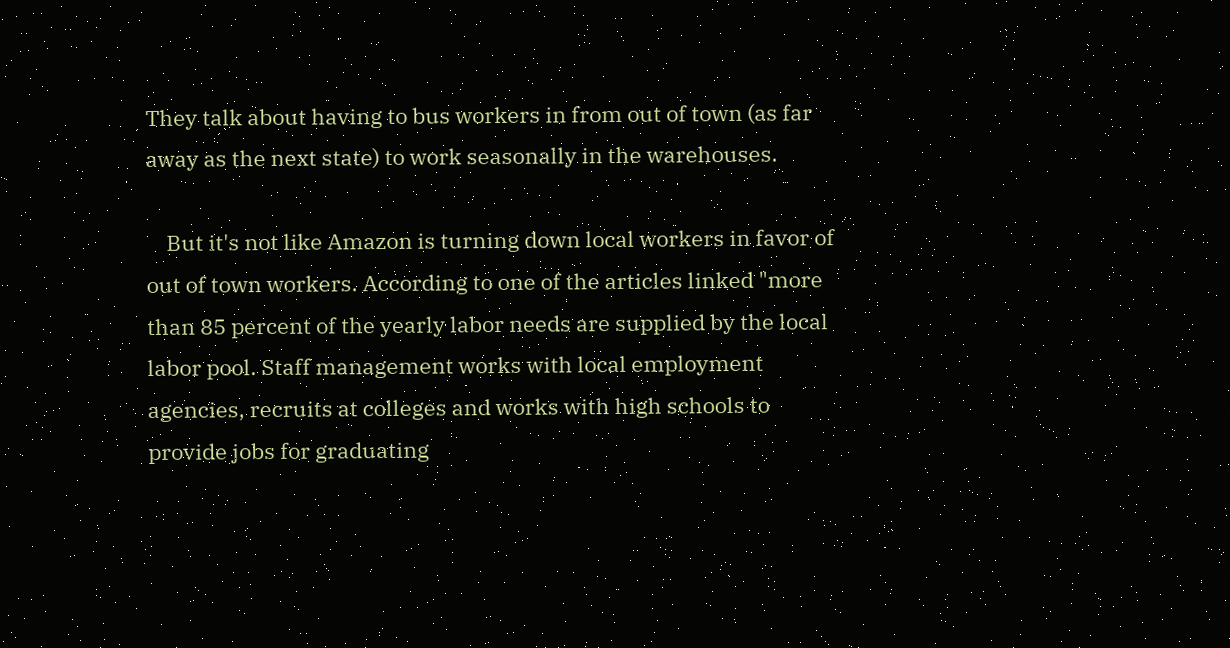They talk about having to bus workers in from out of town (as far away as the next state) to work seasonally in the warehouses.

    But it's not like Amazon is turning down local workers in favor of out of town workers. According to one of the articles linked "more than 85 percent of the yearly labor needs are supplied by the local labor pool. Staff management works with local employment agencies, recruits at colleges and works with high schools to provide jobs for graduating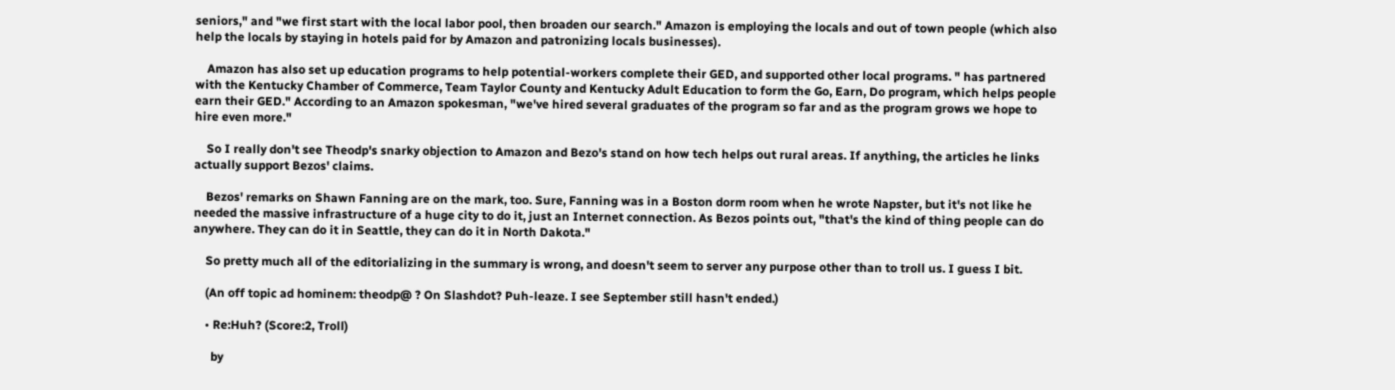seniors," and "we first start with the local labor pool, then broaden our search." Amazon is employing the locals and out of town people (which also help the locals by staying in hotels paid for by Amazon and patronizing locals businesses).

    Amazon has also set up education programs to help potential-workers complete their GED, and supported other local programs. " has partnered with the Kentucky Chamber of Commerce, Team Taylor County and Kentucky Adult Education to form the Go, Earn, Do program, which helps people earn their GED." According to an Amazon spokesman, "we've hired several graduates of the program so far and as the program grows we hope to hire even more."

    So I really don't see Theodp's snarky objection to Amazon and Bezo's stand on how tech helps out rural areas. If anything, the articles he links actually support Bezos' claims.

    Bezos' remarks on Shawn Fanning are on the mark, too. Sure, Fanning was in a Boston dorm room when he wrote Napster, but it's not like he needed the massive infrastructure of a huge city to do it, just an Internet connection. As Bezos points out, "that's the kind of thing people can do anywhere. They can do it in Seattle, they can do it in North Dakota."

    So pretty much all of the editorializing in the summary is wrong, and doesn't seem to server any purpose other than to troll us. I guess I bit.

    (An off topic ad hominem: theodp@ ? On Slashdot? Puh-leaze. I see September still hasn't ended.)

    • Re:Huh? (Score:2, Troll)

      by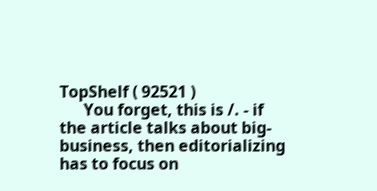TopShelf ( 92521 )
      You forget, this is /. - if the article talks about big-business, then editorializing has to focus on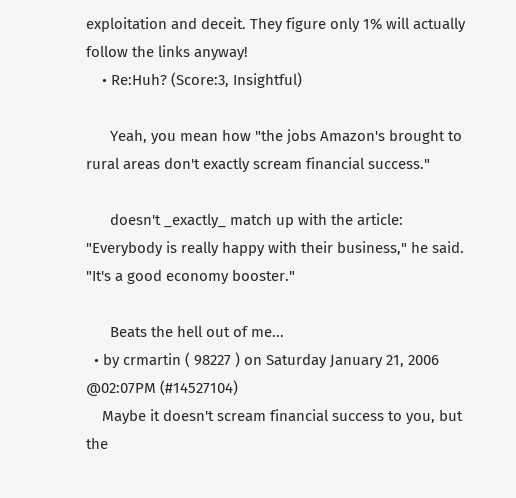exploitation and deceit. They figure only 1% will actually follow the links anyway!
    • Re:Huh? (Score:3, Insightful)

      Yeah, you mean how "the jobs Amazon's brought to rural areas don't exactly scream financial success."

      doesn't _exactly_ match up with the article: "Everybody is really happy with their business," he said. "It's a good economy booster."

      Beats the hell out of me...
  • by crmartin ( 98227 ) on Saturday January 21, 2006 @02:07PM (#14527104)
    Maybe it doesn't scream financial success to you, but the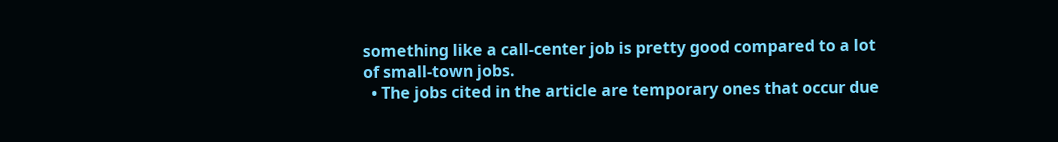something like a call-center job is pretty good compared to a lot of small-town jobs.
  • The jobs cited in the article are temporary ones that occur due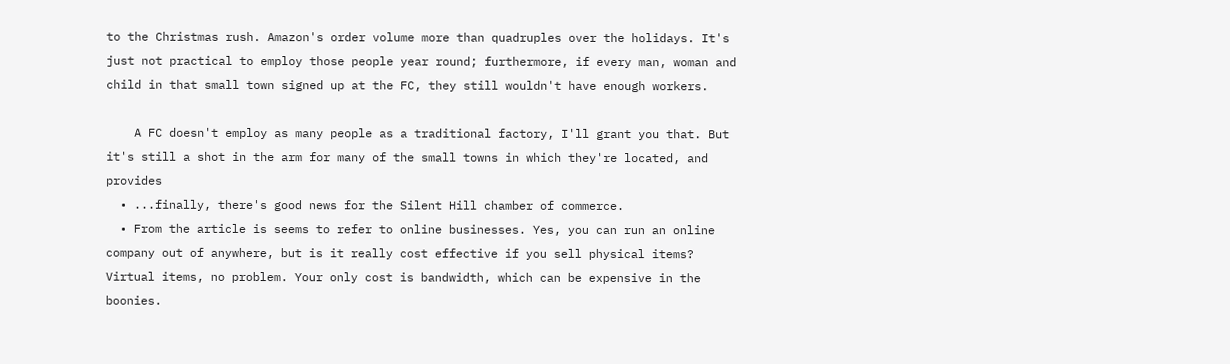to the Christmas rush. Amazon's order volume more than quadruples over the holidays. It's just not practical to employ those people year round; furthermore, if every man, woman and child in that small town signed up at the FC, they still wouldn't have enough workers.

    A FC doesn't employ as many people as a traditional factory, I'll grant you that. But it's still a shot in the arm for many of the small towns in which they're located, and provides
  • ...finally, there's good news for the Silent Hill chamber of commerce.
  • From the article is seems to refer to online businesses. Yes, you can run an online company out of anywhere, but is it really cost effective if you sell physical items? Virtual items, no problem. Your only cost is bandwidth, which can be expensive in the boonies.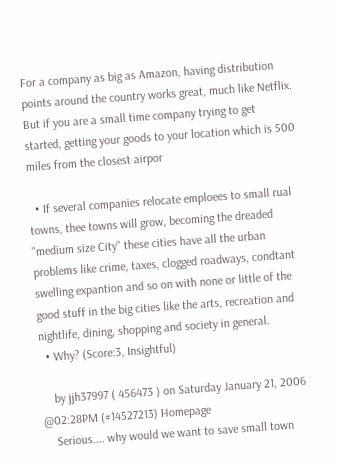For a company as big as Amazon, having distribution points around the country works great, much like Netflix. But if you are a small time company trying to get started, getting your goods to your location which is 500 miles from the closest airpor

  • If several companies relocate emploees to small rual towns, thee towns will grow, becoming the dreaded "medium size City" these cities have all the urban problems like crime, taxes, clogged roadways, condtant swelling expantion and so on with none or little of the good stuff in the big cities like the arts, recreation and nightlife, dining, shopping and society in general.
  • Why? (Score:3, Insightful)

    by jjh37997 ( 456473 ) on Saturday January 21, 2006 @02:28PM (#14527213) Homepage
    Serious.... why would we want to save small town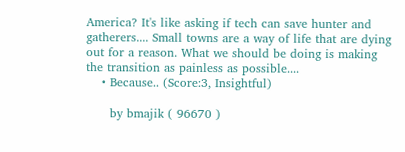America? It's like asking if tech can save hunter and gatherers.... Small towns are a way of life that are dying out for a reason. What we should be doing is making the transition as painless as possible....
    • Because.. (Score:3, Insightful)

      by bmajik ( 96670 )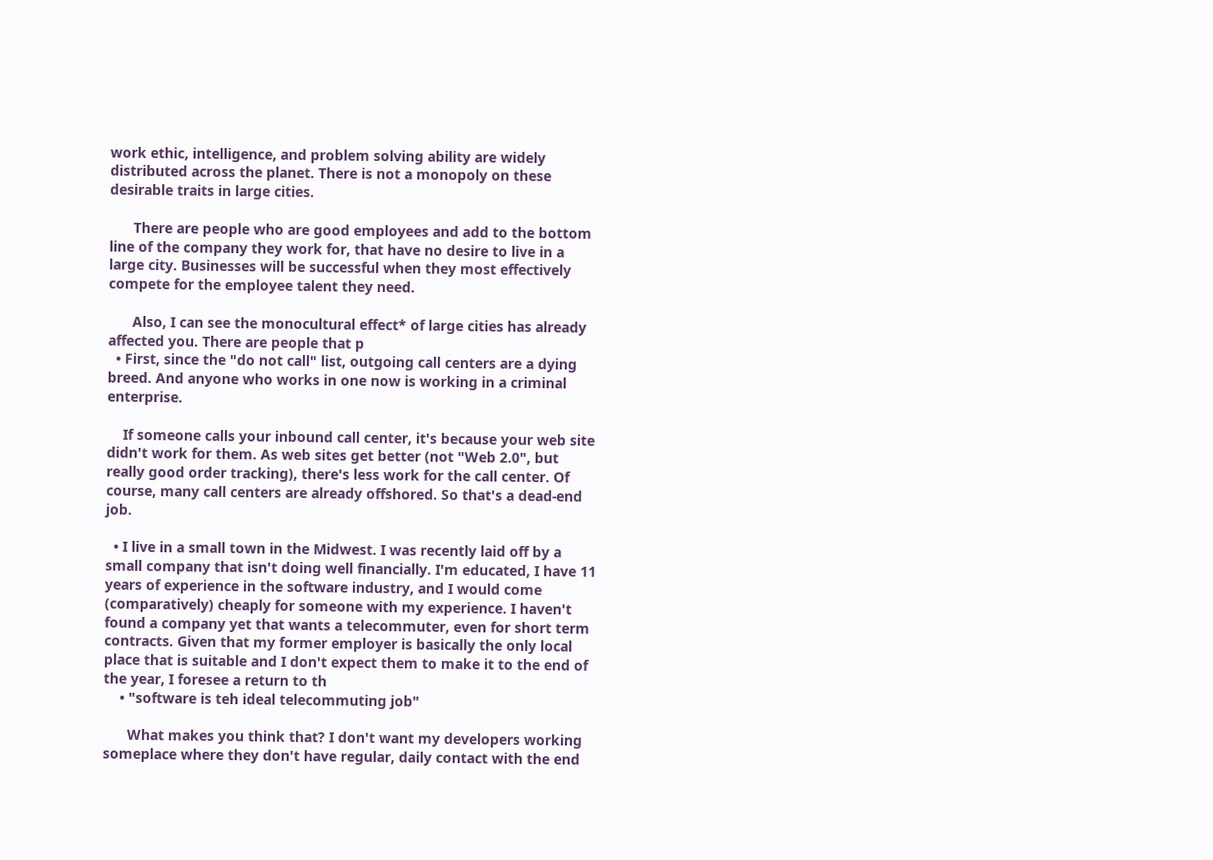work ethic, intelligence, and problem solving ability are widely distributed across the planet. There is not a monopoly on these desirable traits in large cities.

      There are people who are good employees and add to the bottom line of the company they work for, that have no desire to live in a large city. Businesses will be successful when they most effectively compete for the employee talent they need.

      Also, I can see the monocultural effect* of large cities has already affected you. There are people that p
  • First, since the "do not call" list, outgoing call centers are a dying breed. And anyone who works in one now is working in a criminal enterprise.

    If someone calls your inbound call center, it's because your web site didn't work for them. As web sites get better (not "Web 2.0", but really good order tracking), there's less work for the call center. Of course, many call centers are already offshored. So that's a dead-end job.

  • I live in a small town in the Midwest. I was recently laid off by a small company that isn't doing well financially. I'm educated, I have 11 years of experience in the software industry, and I would come (comparatively) cheaply for someone with my experience. I haven't found a company yet that wants a telecommuter, even for short term contracts. Given that my former employer is basically the only local place that is suitable and I don't expect them to make it to the end of the year, I foresee a return to th
    • "software is teh ideal telecommuting job"

      What makes you think that? I don't want my developers working someplace where they don't have regular, daily contact with the end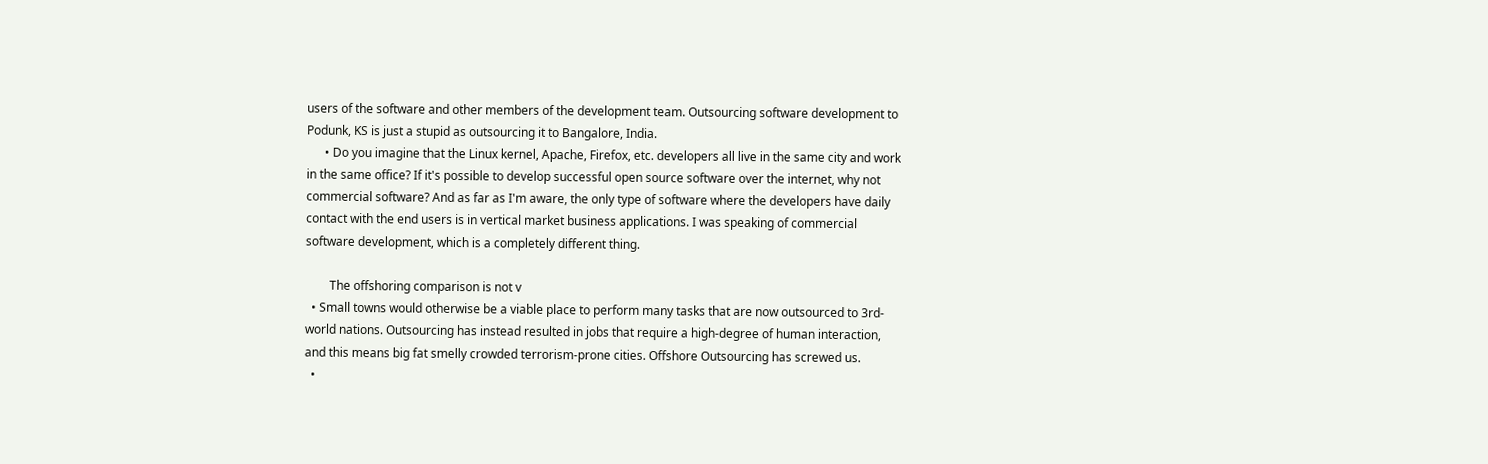users of the software and other members of the development team. Outsourcing software development to Podunk, KS is just a stupid as outsourcing it to Bangalore, India.
      • Do you imagine that the Linux kernel, Apache, Firefox, etc. developers all live in the same city and work in the same office? If it's possible to develop successful open source software over the internet, why not commercial software? And as far as I'm aware, the only type of software where the developers have daily contact with the end users is in vertical market business applications. I was speaking of commercial software development, which is a completely different thing.

        The offshoring comparison is not v
  • Small towns would otherwise be a viable place to perform many tasks that are now outsourced to 3rd-world nations. Outsourcing has instead resulted in jobs that require a high-degree of human interaction, and this means big fat smelly crowded terrorism-prone cities. Offshore Outsourcing has screwed us.
  •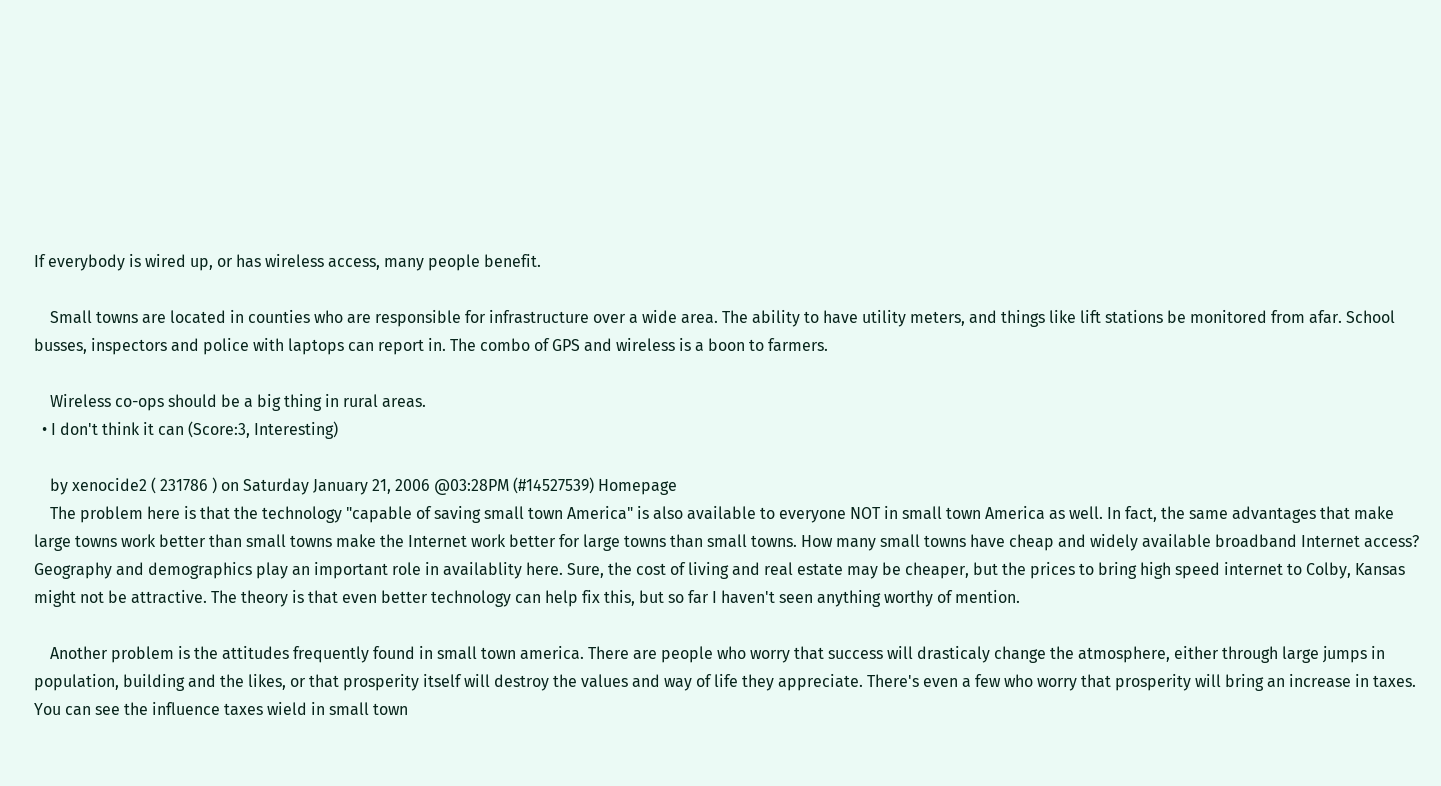If everybody is wired up, or has wireless access, many people benefit.

    Small towns are located in counties who are responsible for infrastructure over a wide area. The ability to have utility meters, and things like lift stations be monitored from afar. School busses, inspectors and police with laptops can report in. The combo of GPS and wireless is a boon to farmers.

    Wireless co-ops should be a big thing in rural areas.
  • I don't think it can (Score:3, Interesting)

    by xenocide2 ( 231786 ) on Saturday January 21, 2006 @03:28PM (#14527539) Homepage
    The problem here is that the technology "capable of saving small town America" is also available to everyone NOT in small town America as well. In fact, the same advantages that make large towns work better than small towns make the Internet work better for large towns than small towns. How many small towns have cheap and widely available broadband Internet access? Geography and demographics play an important role in availablity here. Sure, the cost of living and real estate may be cheaper, but the prices to bring high speed internet to Colby, Kansas might not be attractive. The theory is that even better technology can help fix this, but so far I haven't seen anything worthy of mention.

    Another problem is the attitudes frequently found in small town america. There are people who worry that success will drasticaly change the atmosphere, either through large jumps in population, building and the likes, or that prosperity itself will destroy the values and way of life they appreciate. There's even a few who worry that prosperity will bring an increase in taxes. You can see the influence taxes wield in small town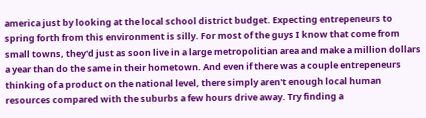america just by looking at the local school district budget. Expecting entrepeneurs to spring forth from this environment is silly. For most of the guys I know that come from small towns, they'd just as soon live in a large metropolitian area and make a million dollars a year than do the same in their hometown. And even if there was a couple entrepeneurs thinking of a product on the national level, there simply aren't enough local human resources compared with the suburbs a few hours drive away. Try finding a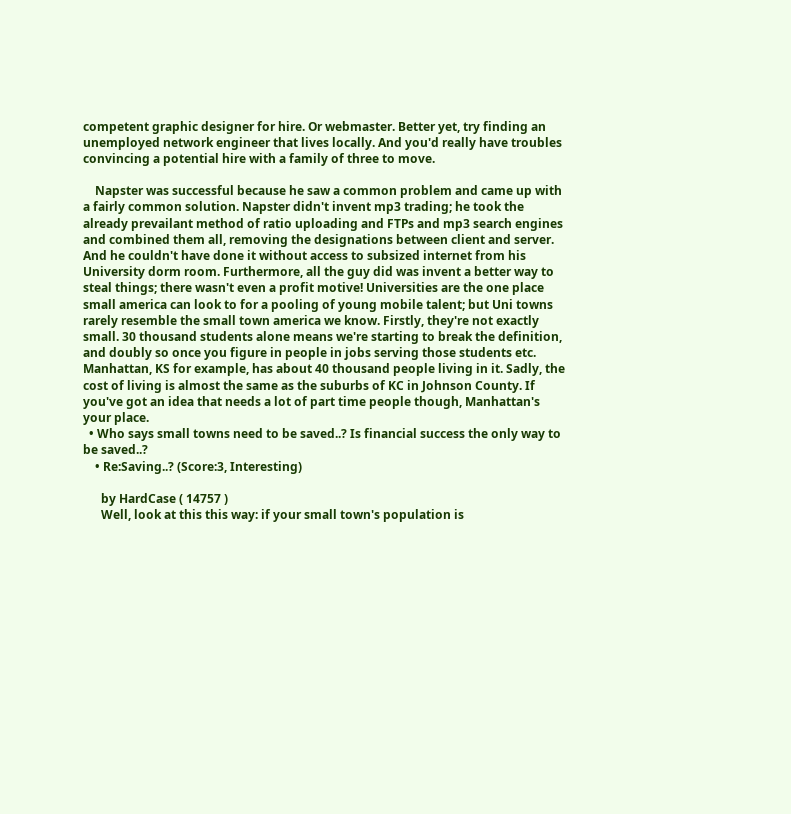competent graphic designer for hire. Or webmaster. Better yet, try finding an unemployed network engineer that lives locally. And you'd really have troubles convincing a potential hire with a family of three to move.

    Napster was successful because he saw a common problem and came up with a fairly common solution. Napster didn't invent mp3 trading; he took the already prevailant method of ratio uploading and FTPs and mp3 search engines and combined them all, removing the designations between client and server. And he couldn't have done it without access to subsized internet from his University dorm room. Furthermore, all the guy did was invent a better way to steal things; there wasn't even a profit motive! Universities are the one place small america can look to for a pooling of young mobile talent; but Uni towns rarely resemble the small town america we know. Firstly, they're not exactly small. 30 thousand students alone means we're starting to break the definition, and doubly so once you figure in people in jobs serving those students etc. Manhattan, KS for example, has about 40 thousand people living in it. Sadly, the cost of living is almost the same as the suburbs of KC in Johnson County. If you've got an idea that needs a lot of part time people though, Manhattan's your place.
  • Who says small towns need to be saved..? Is financial success the only way to be saved..?
    • Re:Saving..? (Score:3, Interesting)

      by HardCase ( 14757 )
      Well, look at this this way: if your small town's population is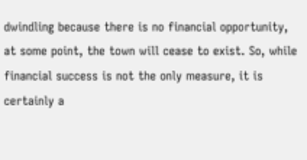dwindling because there is no financial opportunity, at some point, the town will cease to exist. So, while financial success is not the only measure, it is certainly a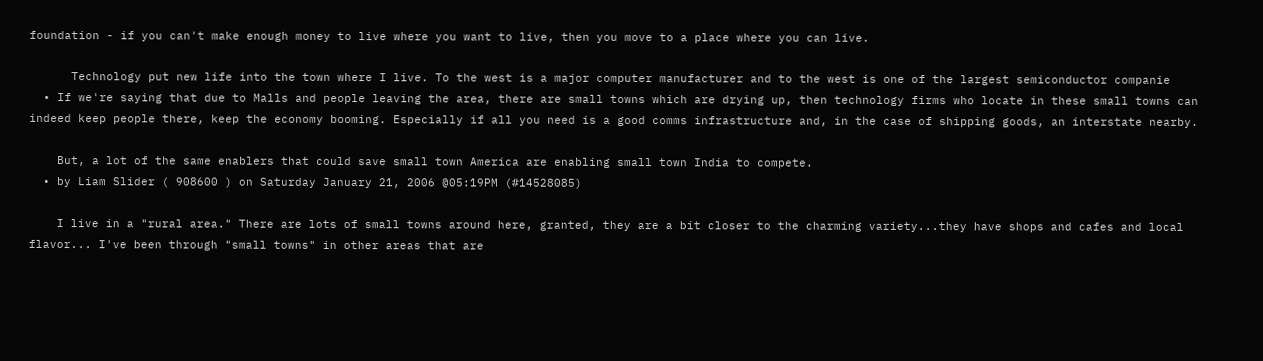foundation - if you can't make enough money to live where you want to live, then you move to a place where you can live.

      Technology put new life into the town where I live. To the west is a major computer manufacturer and to the west is one of the largest semiconductor companie
  • If we're saying that due to Malls and people leaving the area, there are small towns which are drying up, then technology firms who locate in these small towns can indeed keep people there, keep the economy booming. Especially if all you need is a good comms infrastructure and, in the case of shipping goods, an interstate nearby.

    But, a lot of the same enablers that could save small town America are enabling small town India to compete.
  • by Liam Slider ( 908600 ) on Saturday January 21, 2006 @05:19PM (#14528085)

    I live in a "rural area." There are lots of small towns around here, granted, they are a bit closer to the charming variety...they have shops and cafes and local flavor... I've been through "small towns" in other areas that are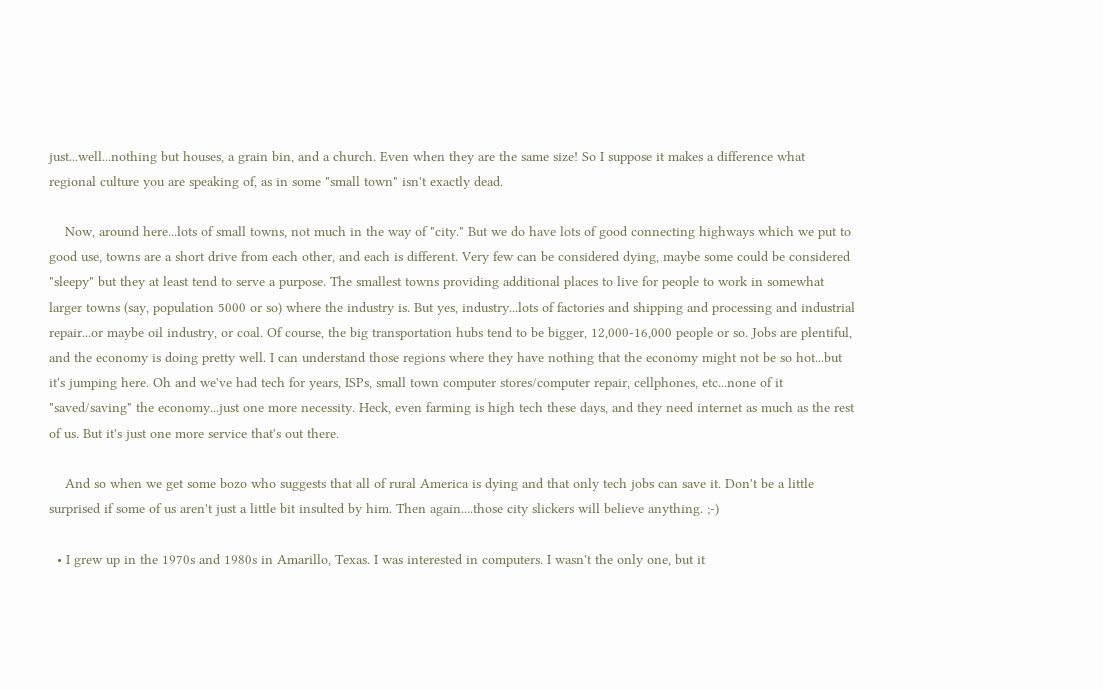just...well...nothing but houses, a grain bin, and a church. Even when they are the same size! So I suppose it makes a difference what regional culture you are speaking of, as in some "small town" isn't exactly dead.

    Now, around here...lots of small towns, not much in the way of "city." But we do have lots of good connecting highways which we put to good use, towns are a short drive from each other, and each is different. Very few can be considered dying, maybe some could be considered "sleepy" but they at least tend to serve a purpose. The smallest towns providing additional places to live for people to work in somewhat larger towns (say, population 5000 or so) where the industry is. But yes, industry...lots of factories and shipping and processing and industrial repair...or maybe oil industry, or coal. Of course, the big transportation hubs tend to be bigger, 12,000-16,000 people or so. Jobs are plentiful, and the economy is doing pretty well. I can understand those regions where they have nothing that the economy might not be so hot...but it's jumping here. Oh and we've had tech for years, ISPs, small town computer stores/computer repair, cellphones, etc...none of it "saved/saving" the economy...just one more necessity. Heck, even farming is high tech these days, and they need internet as much as the rest of us. But it's just one more service that's out there.

    And so when we get some bozo who suggests that all of rural America is dying and that only tech jobs can save it. Don't be a little surprised if some of us aren't just a little bit insulted by him. Then again....those city slickers will believe anything. ;-)

  • I grew up in the 1970s and 1980s in Amarillo, Texas. I was interested in computers. I wasn't the only one, but it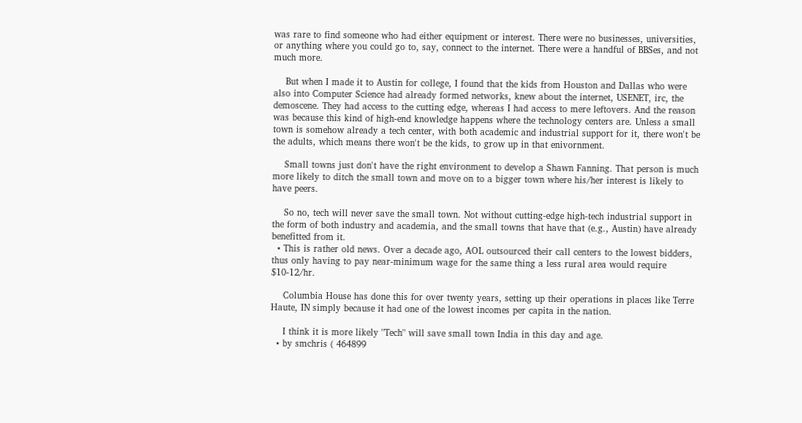was rare to find someone who had either equipment or interest. There were no businesses, universities, or anything where you could go to, say, connect to the internet. There were a handful of BBSes, and not much more.

    But when I made it to Austin for college, I found that the kids from Houston and Dallas who were also into Computer Science had already formed networks, knew about the internet, USENET, irc, the demoscene. They had access to the cutting edge, whereas I had access to mere leftovers. And the reason was because this kind of high-end knowledge happens where the technology centers are. Unless a small town is somehow already a tech center, with both academic and industrial support for it, there won't be the adults, which means there won't be the kids, to grow up in that enivornment.

    Small towns just don't have the right environment to develop a Shawn Fanning. That person is much more likely to ditch the small town and move on to a bigger town where his/her interest is likely to have peers.

    So no, tech will never save the small town. Not without cutting-edge high-tech industrial support in the form of both industry and academia, and the small towns that have that (e.g., Austin) have already benefitted from it.
  • This is rather old news. Over a decade ago, AOL outsourced their call centers to the lowest bidders, thus only having to pay near-minimum wage for the same thing a less rural area would require $10-12/hr.

    Columbia House has done this for over twenty years, setting up their operations in places like Terre Haute, IN simply because it had one of the lowest incomes per capita in the nation.

    I think it is more likely "Tech" will save small town India in this day and age.
  • by smchris ( 464899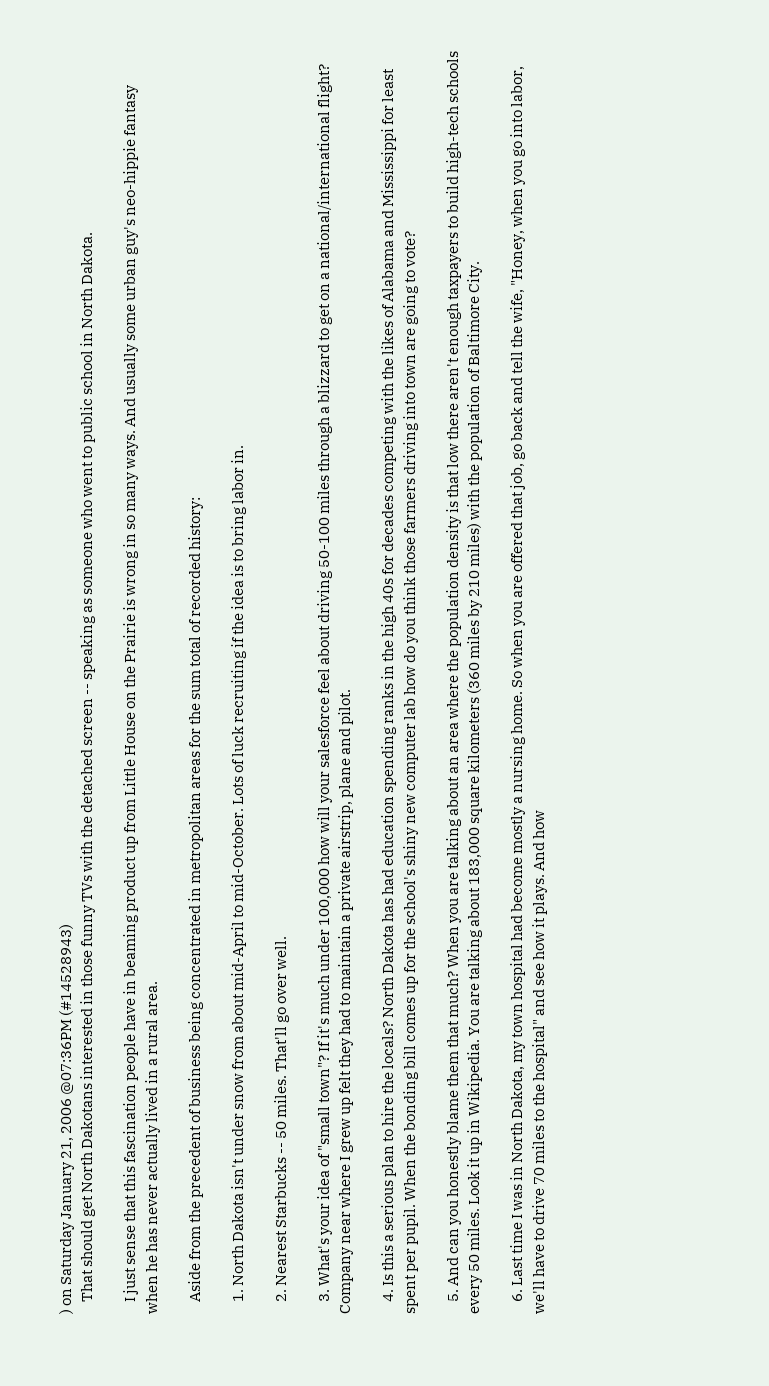) on Saturday January 21, 2006 @07:36PM (#14528943)
    That should get North Dakotans interested in those funny TVs with the detached screen -- speaking as someone who went to public school in North Dakota.

    I just sense that this fascination people have in beaming product up from Little House on the Prairie is wrong in so many ways. And usually some urban guy's neo-hippie fantasy when he has never actually lived in a rural area.

    Aside from the precedent of business being concentrated in metropolitan areas for the sum total of recorded history:

    1. North Dakota isn't under snow from about mid-April to mid-October. Lots of luck recruiting if the idea is to bring labor in.

    2. Nearest Starbucks -- 50 miles. That'll go over well.

    3. What's your idea of "small town"? If it's much under 100,000 how will your salesforce feel about driving 50-100 miles through a blizzard to get on a national/international flight? Company near where I grew up felt they had to maintain a private airstrip, plane and pilot.

    4. Is this a serious plan to hire the locals? North Dakota has had education spending ranks in the high 40s for decades competing with the likes of Alabama and Mississippi for least spent per pupil. When the bonding bill comes up for the school's shiny new computer lab how do you think those farmers driving into town are going to vote?

    5. And can you honestly blame them that much? When you are talking about an area where the population density is that low there aren't enough taxpayers to build high-tech schools every 50 miles. Look it up in Wikipedia. You are talking about 183,000 square kilometers (360 miles by 210 miles) with the population of Baltimore City.

    6. Last time I was in North Dakota, my town hospital had become mostly a nursing home. So when you are offered that job, go back and tell the wife, "Honey, when you go into labor, we'll have to drive 70 miles to the hospital" and see how it plays. And how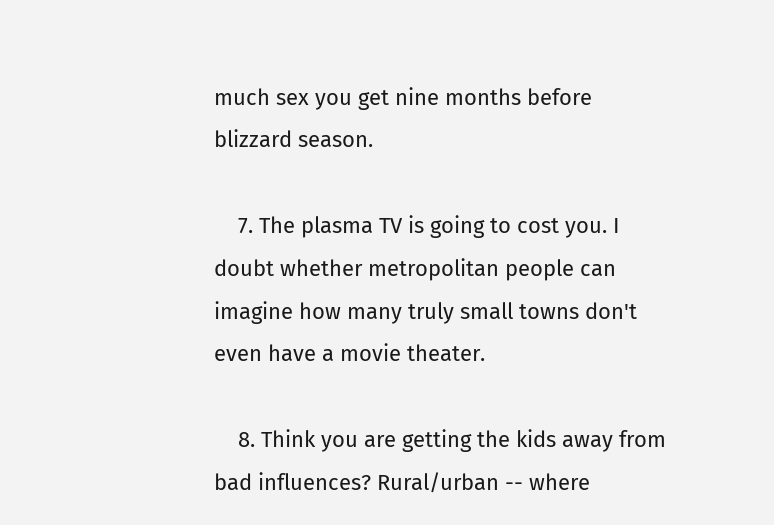much sex you get nine months before blizzard season.

    7. The plasma TV is going to cost you. I doubt whether metropolitan people can imagine how many truly small towns don't even have a movie theater.

    8. Think you are getting the kids away from bad influences? Rural/urban -- where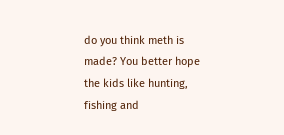do you think meth is made? You better hope the kids like hunting, fishing and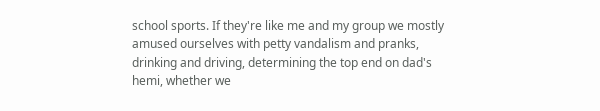school sports. If they're like me and my group we mostly amused ourselves with petty vandalism and pranks, drinking and driving, determining the top end on dad's hemi, whether we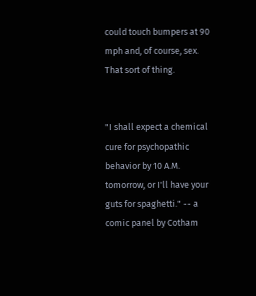could touch bumpers at 90 mph and, of course, sex. That sort of thing.


"I shall expect a chemical cure for psychopathic behavior by 10 A.M. tomorrow, or I'll have your guts for spaghetti." -- a comic panel by Cotham